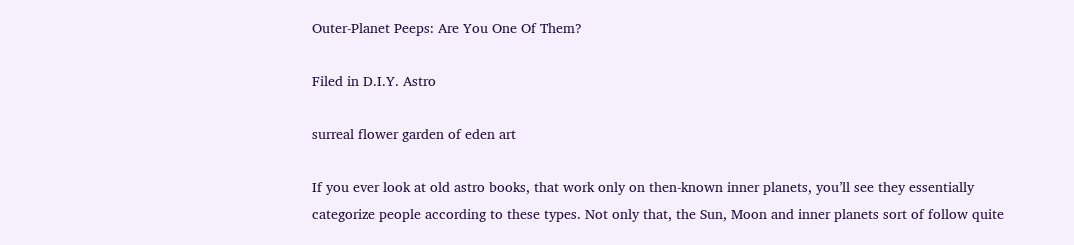Outer-Planet Peeps: Are You One Of Them?

Filed in D.I.Y. Astro

surreal flower garden of eden art

If you ever look at old astro books, that work only on then-known inner planets, you’ll see they essentially categorize people according to these types. Not only that, the Sun, Moon and inner planets sort of follow quite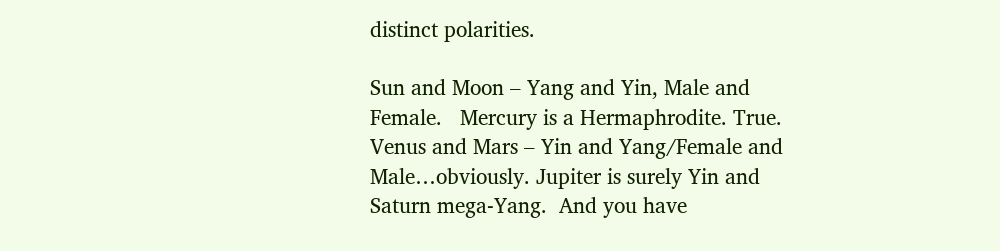distinct polarities.

Sun and Moon – Yang and Yin, Male and Female.   Mercury is a Hermaphrodite. True.  Venus and Mars – Yin and Yang/Female and Male…obviously. Jupiter is surely Yin and Saturn mega-Yang.  And you have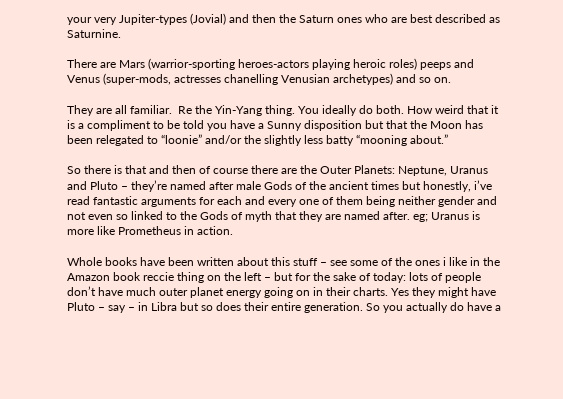your very Jupiter-types (Jovial) and then the Saturn ones who are best described as Saturnine.

There are Mars (warrior-sporting heroes-actors playing heroic roles) peeps and Venus (super-mods, actresses chanelling Venusian archetypes) and so on.

They are all familiar.  Re the Yin-Yang thing. You ideally do both. How weird that it is a compliment to be told you have a Sunny disposition but that the Moon has been relegated to “loonie” and/or the slightly less batty “mooning about.”

So there is that and then of course there are the Outer Planets: Neptune, Uranus and Pluto – they’re named after male Gods of the ancient times but honestly, i’ve read fantastic arguments for each and every one of them being neither gender and not even so linked to the Gods of myth that they are named after. eg; Uranus is more like Prometheus in action.

Whole books have been written about this stuff – see some of the ones i like in the Amazon book reccie thing on the left – but for the sake of today: lots of people don’t have much outer planet energy going on in their charts. Yes they might have Pluto – say – in Libra but so does their entire generation. So you actually do have a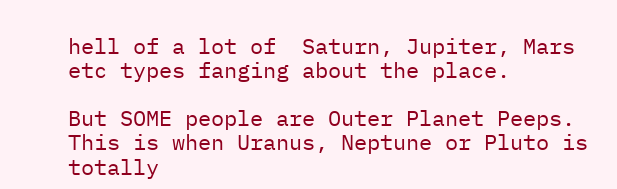hell of a lot of  Saturn, Jupiter, Mars etc types fanging about the place.

But SOME people are Outer Planet Peeps. This is when Uranus, Neptune or Pluto is totally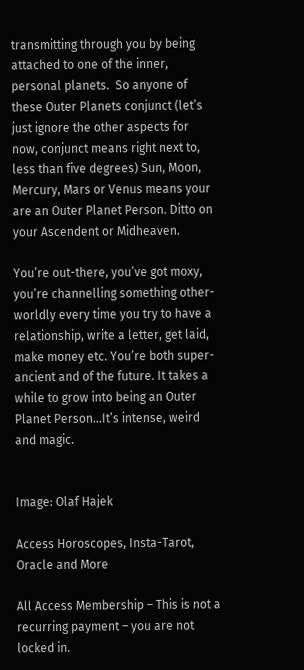transmitting through you by being attached to one of the inner, personal planets.  So anyone of these Outer Planets conjunct (let’s just ignore the other aspects for now, conjunct means right next to, less than five degrees) Sun, Moon, Mercury, Mars or Venus means your are an Outer Planet Person. Ditto on your Ascendent or Midheaven.

You’re out-there, you’ve got moxy, you’re channelling something other-worldly every time you try to have a relationship, write a letter, get laid, make money etc. You’re both super-ancient and of the future. It takes a while to grow into being an Outer Planet Person…It’s intense, weird and magic.


Image: Olaf Hajek

Access Horoscopes, Insta-Tarot, Oracle and More

All Access Membership – This is not a recurring payment – you are not locked in.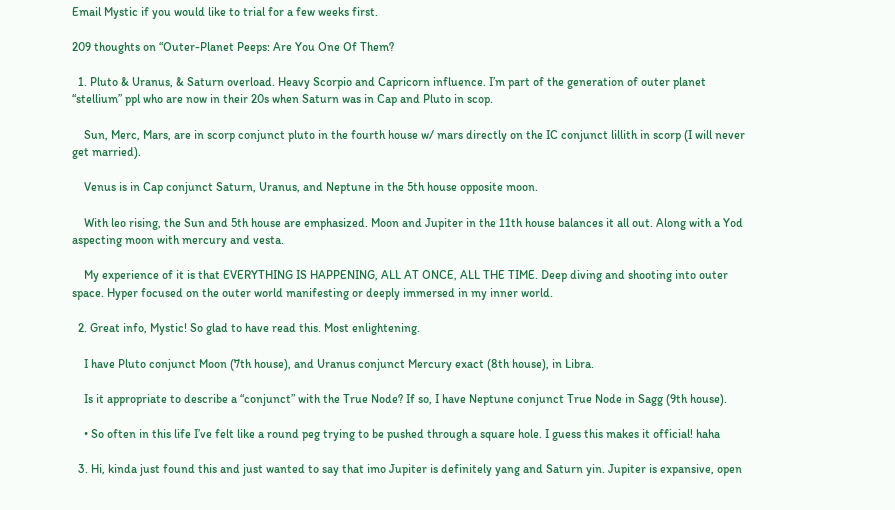Email Mystic if you would like to trial for a few weeks first.

209 thoughts on “Outer-Planet Peeps: Are You One Of Them?

  1. Pluto & Uranus, & Saturn overload. Heavy Scorpio and Capricorn influence. I’m part of the generation of outer planet “stellium” ppl who are now in their 20s when Saturn was in Cap and Pluto in scop.

    Sun, Merc, Mars, are in scorp conjunct pluto in the fourth house w/ mars directly on the IC conjunct lillith in scorp (I will never get married).

    Venus is in Cap conjunct Saturn, Uranus, and Neptune in the 5th house opposite moon.

    With leo rising, the Sun and 5th house are emphasized. Moon and Jupiter in the 11th house balances it all out. Along with a Yod aspecting moon with mercury and vesta.

    My experience of it is that EVERYTHING IS HAPPENING, ALL AT ONCE, ALL THE TIME. Deep diving and shooting into outer space. Hyper focused on the outer world manifesting or deeply immersed in my inner world.

  2. Great info, Mystic! So glad to have read this. Most enlightening.

    I have Pluto conjunct Moon (7th house), and Uranus conjunct Mercury exact (8th house), in Libra.

    Is it appropriate to describe a “conjunct” with the True Node? If so, I have Neptune conjunct True Node in Sagg (9th house).

    • So often in this life I’ve felt like a round peg trying to be pushed through a square hole. I guess this makes it official! haha

  3. Hi, kinda just found this and just wanted to say that imo Jupiter is definitely yang and Saturn yin. Jupiter is expansive, open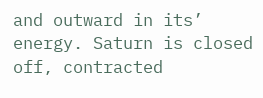and outward in its’ energy. Saturn is closed off, contracted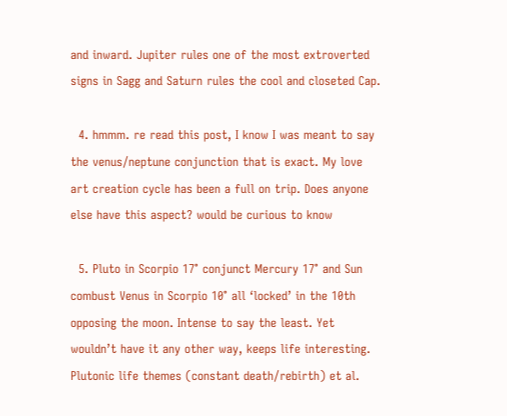and inward. Jupiter rules one of the most extroverted signs in Sagg and Saturn rules the cool and closeted Cap.

  4. hmmm. re read this post, I know I was meant to say the venus/neptune conjunction that is exact. My love art creation cycle has been a full on trip. Does anyone else have this aspect? would be curious to know

  5. Pluto in Scorpio 17° conjunct Mercury 17° and Sun combust Venus in Scorpio 10° all ‘locked’ in the 10th opposing the moon. Intense to say the least. Yet wouldn’t have it any other way, keeps life interesting. Plutonic life themes (constant death/rebirth) et al.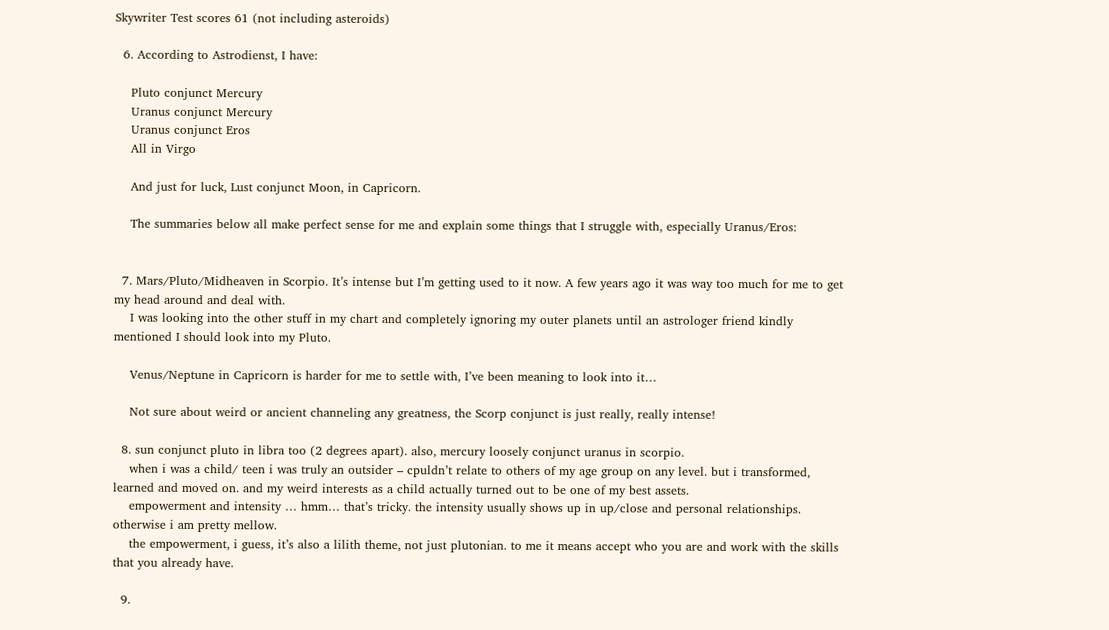Skywriter Test scores 61 (not including asteroids)

  6. According to Astrodienst, I have:

    Pluto conjunct Mercury
    Uranus conjunct Mercury
    Uranus conjunct Eros
    All in Virgo

    And just for luck, Lust conjunct Moon, in Capricorn.

    The summaries below all make perfect sense for me and explain some things that I struggle with, especially Uranus/Eros:


  7. Mars/Pluto/Midheaven in Scorpio. It’s intense but I’m getting used to it now. A few years ago it was way too much for me to get my head around and deal with.
    I was looking into the other stuff in my chart and completely ignoring my outer planets until an astrologer friend kindly mentioned I should look into my Pluto.

    Venus/Neptune in Capricorn is harder for me to settle with, I’ve been meaning to look into it…

    Not sure about weird or ancient channeling any greatness, the Scorp conjunct is just really, really intense!

  8. sun conjunct pluto in libra too (2 degrees apart). also, mercury loosely conjunct uranus in scorpio.
    when i was a child/ teen i was truly an outsider – cpuldn’t relate to others of my age group on any level. but i transformed, learned and moved on. and my weird interests as a child actually turned out to be one of my best assets.
    empowerment and intensity … hmm… that’s tricky. the intensity usually shows up in up/close and personal relationships. otherwise i am pretty mellow.
    the empowerment, i guess, it’s also a lilith theme, not just plutonian. to me it means accept who you are and work with the skills that you already have.

  9.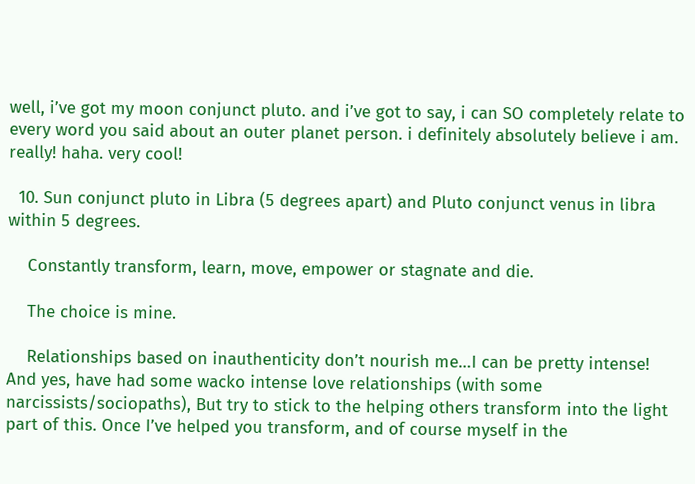well, i’ve got my moon conjunct pluto. and i’ve got to say, i can SO completely relate to every word you said about an outer planet person. i definitely absolutely believe i am. really! haha. very cool!

  10. Sun conjunct pluto in Libra (5 degrees apart) and Pluto conjunct venus in libra within 5 degrees.

    Constantly transform, learn, move, empower or stagnate and die.

    The choice is mine.

    Relationships based on inauthenticity don’t nourish me…I can be pretty intense! And yes, have had some wacko intense love relationships (with some narcissists/sociopaths), But try to stick to the helping others transform into the light part of this. Once I’ve helped you transform, and of course myself in the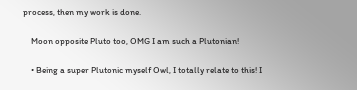process, then my work is done.

    Moon opposite Pluto too, OMG I am such a Plutonian!

    • Being a super Plutonic myself Owl, I totally relate to this! I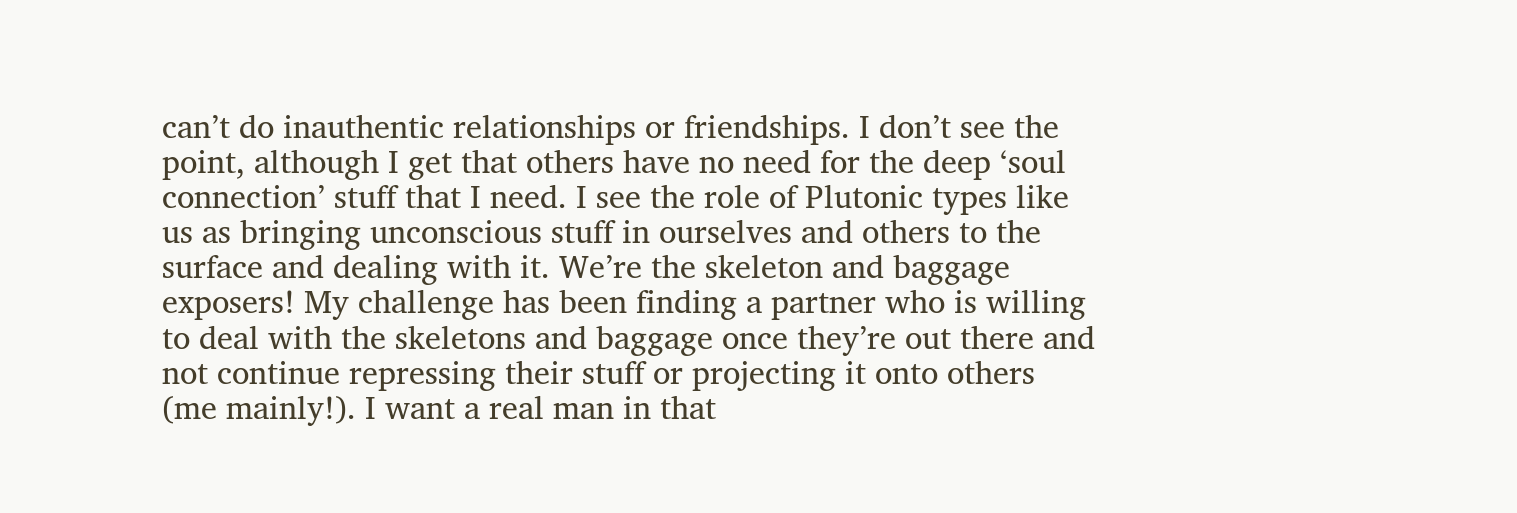can’t do inauthentic relationships or friendships. I don’t see the point, although I get that others have no need for the deep ‘soul connection’ stuff that I need. I see the role of Plutonic types like us as bringing unconscious stuff in ourselves and others to the surface and dealing with it. We’re the skeleton and baggage exposers! My challenge has been finding a partner who is willing to deal with the skeletons and baggage once they’re out there and not continue repressing their stuff or projecting it onto others (me mainly!). I want a real man in that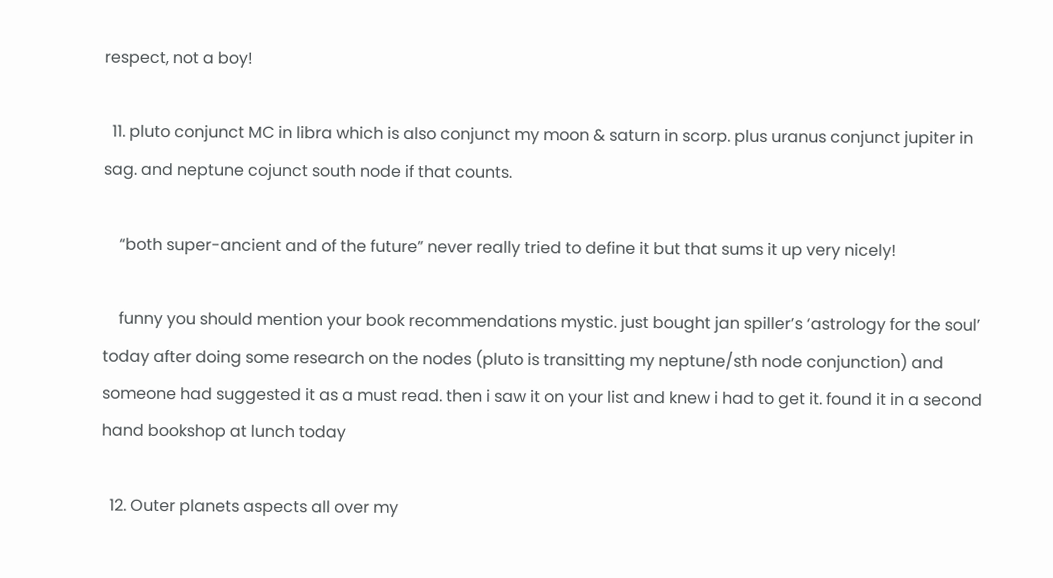respect, not a boy!

  11. pluto conjunct MC in libra which is also conjunct my moon & saturn in scorp. plus uranus conjunct jupiter in sag. and neptune cojunct south node if that counts.

    “both super-ancient and of the future” never really tried to define it but that sums it up very nicely!

    funny you should mention your book recommendations mystic. just bought jan spiller’s ‘astrology for the soul’ today after doing some research on the nodes (pluto is transitting my neptune/sth node conjunction) and someone had suggested it as a must read. then i saw it on your list and knew i had to get it. found it in a second hand bookshop at lunch today

  12. Outer planets aspects all over my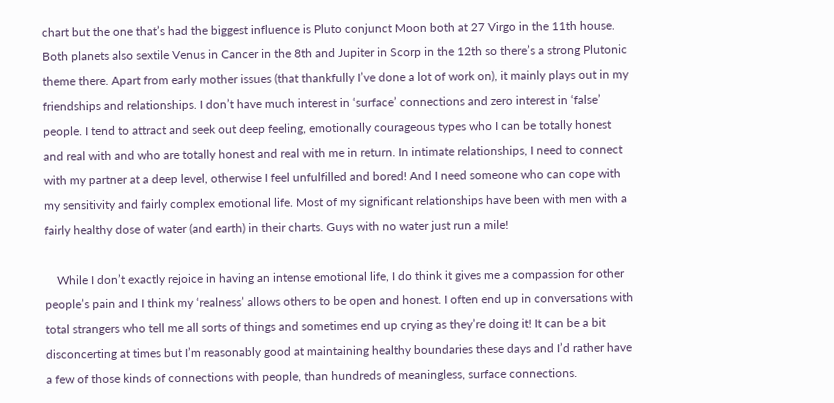chart but the one that’s had the biggest influence is Pluto conjunct Moon both at 27 Virgo in the 11th house. Both planets also sextile Venus in Cancer in the 8th and Jupiter in Scorp in the 12th so there’s a strong Plutonic theme there. Apart from early mother issues (that thankfully I’ve done a lot of work on), it mainly plays out in my friendships and relationships. I don’t have much interest in ‘surface’ connections and zero interest in ‘false’ people. I tend to attract and seek out deep feeling, emotionally courageous types who I can be totally honest and real with and who are totally honest and real with me in return. In intimate relationships, I need to connect with my partner at a deep level, otherwise I feel unfulfilled and bored! And I need someone who can cope with my sensitivity and fairly complex emotional life. Most of my significant relationships have been with men with a fairly healthy dose of water (and earth) in their charts. Guys with no water just run a mile!

    While I don’t exactly rejoice in having an intense emotional life, I do think it gives me a compassion for other people’s pain and I think my ‘realness’ allows others to be open and honest. I often end up in conversations with total strangers who tell me all sorts of things and sometimes end up crying as they’re doing it! It can be a bit disconcerting at times but I’m reasonably good at maintaining healthy boundaries these days and I’d rather have a few of those kinds of connections with people, than hundreds of meaningless, surface connections.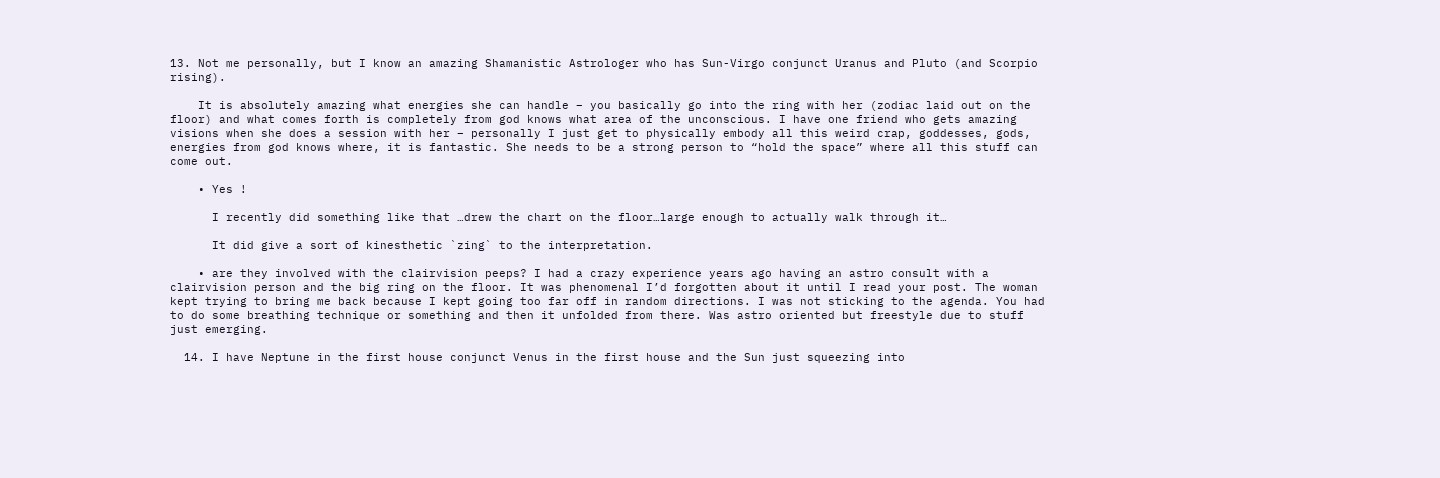13. Not me personally, but I know an amazing Shamanistic Astrologer who has Sun-Virgo conjunct Uranus and Pluto (and Scorpio rising).

    It is absolutely amazing what energies she can handle – you basically go into the ring with her (zodiac laid out on the floor) and what comes forth is completely from god knows what area of the unconscious. I have one friend who gets amazing visions when she does a session with her – personally I just get to physically embody all this weird crap, goddesses, gods, energies from god knows where, it is fantastic. She needs to be a strong person to “hold the space” where all this stuff can come out.

    • Yes !

      I recently did something like that …drew the chart on the floor…large enough to actually walk through it…

      It did give a sort of kinesthetic `zing` to the interpretation.

    • are they involved with the clairvision peeps? I had a crazy experience years ago having an astro consult with a clairvision person and the big ring on the floor. It was phenomenal I’d forgotten about it until I read your post. The woman kept trying to bring me back because I kept going too far off in random directions. I was not sticking to the agenda. You had to do some breathing technique or something and then it unfolded from there. Was astro oriented but freestyle due to stuff just emerging.

  14. I have Neptune in the first house conjunct Venus in the first house and the Sun just squeezing into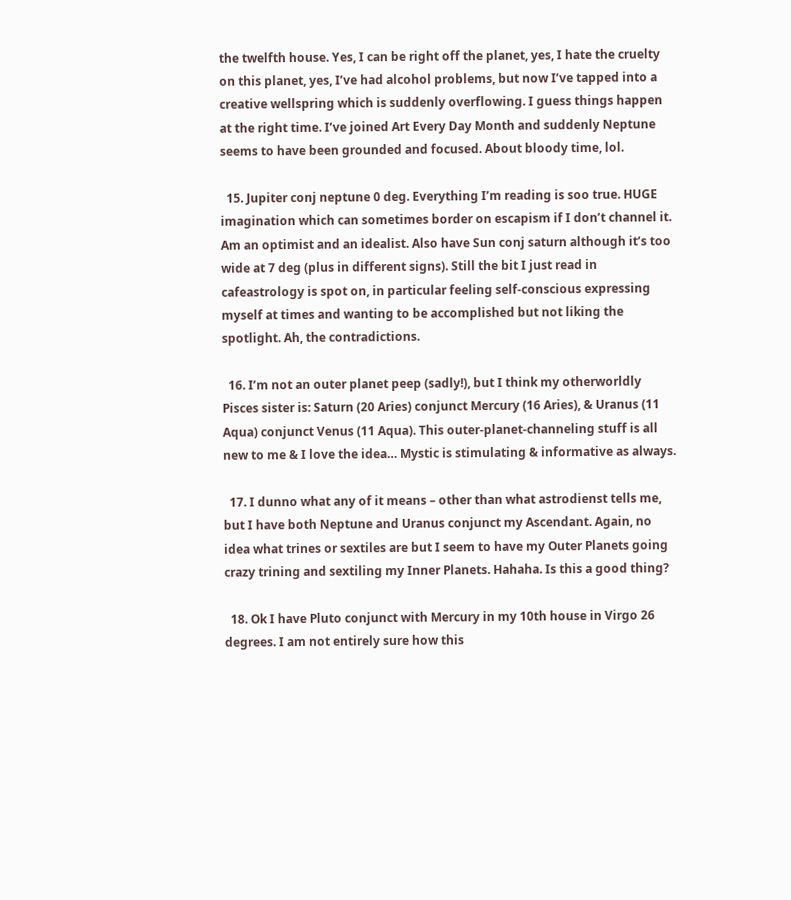the twelfth house. Yes, I can be right off the planet, yes, I hate the cruelty on this planet, yes, I’ve had alcohol problems, but now I’ve tapped into a creative wellspring which is suddenly overflowing. I guess things happen at the right time. I’ve joined Art Every Day Month and suddenly Neptune seems to have been grounded and focused. About bloody time, lol.

  15. Jupiter conj neptune 0 deg. Everything I’m reading is soo true. HUGE imagination which can sometimes border on escapism if I don’t channel it. Am an optimist and an idealist. Also have Sun conj saturn although it’s too wide at 7 deg (plus in different signs). Still the bit I just read in cafeastrology is spot on, in particular feeling self-conscious expressing myself at times and wanting to be accomplished but not liking the spotlight. Ah, the contradictions.

  16. I’m not an outer planet peep (sadly!), but I think my otherworldly Pisces sister is: Saturn (20 Aries) conjunct Mercury (16 Aries), & Uranus (11 Aqua) conjunct Venus (11 Aqua). This outer-planet-channeling stuff is all new to me & I love the idea… Mystic is stimulating & informative as always.

  17. I dunno what any of it means – other than what astrodienst tells me, but I have both Neptune and Uranus conjunct my Ascendant. Again, no idea what trines or sextiles are but I seem to have my Outer Planets going crazy trining and sextiling my Inner Planets. Hahaha. Is this a good thing?

  18. Ok I have Pluto conjunct with Mercury in my 10th house in Virgo 26 degrees. I am not entirely sure how this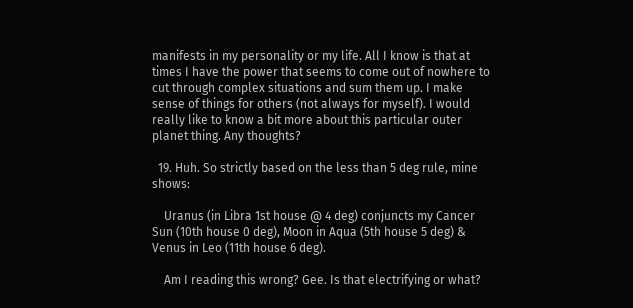manifests in my personality or my life. All I know is that at times I have the power that seems to come out of nowhere to cut through complex situations and sum them up. I make sense of things for others (not always for myself). I would really like to know a bit more about this particular outer planet thing. Any thoughts?

  19. Huh. So strictly based on the less than 5 deg rule, mine shows:

    Uranus (in Libra 1st house @ 4 deg) conjuncts my Cancer Sun (10th house 0 deg), Moon in Aqua (5th house 5 deg) & Venus in Leo (11th house 6 deg).

    Am I reading this wrong? Gee. Is that electrifying or what?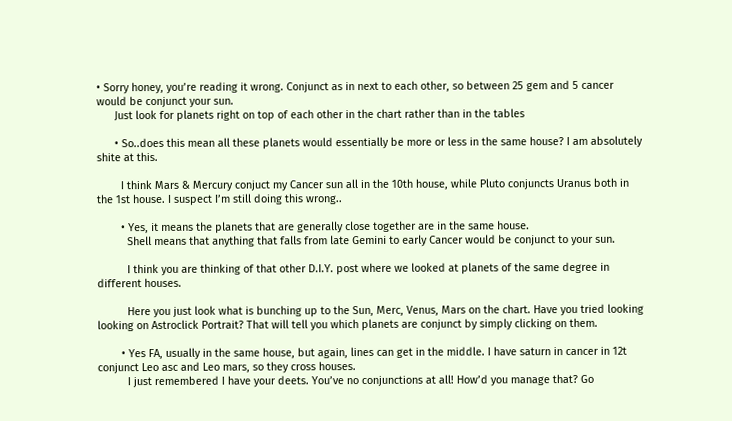• Sorry honey, you’re reading it wrong. Conjunct as in next to each other, so between 25 gem and 5 cancer would be conjunct your sun.
      Just look for planets right on top of each other in the chart rather than in the tables

      • So..does this mean all these planets would essentially be more or less in the same house? I am absolutely shite at this.

        I think Mars & Mercury conjuct my Cancer sun all in the 10th house, while Pluto conjuncts Uranus both in the 1st house. I suspect I’m still doing this wrong..

        • Yes, it means the planets that are generally close together are in the same house.
          Shell means that anything that falls from late Gemini to early Cancer would be conjunct to your sun.

          I think you are thinking of that other D.I.Y. post where we looked at planets of the same degree in different houses.

          Here you just look what is bunching up to the Sun, Merc, Venus, Mars on the chart. Have you tried looking looking on Astroclick Portrait? That will tell you which planets are conjunct by simply clicking on them.

        • Yes FA, usually in the same house, but again, lines can get in the middle. I have saturn in cancer in 12t conjunct Leo asc and Leo mars, so they cross houses.
          I just remembered I have your deets. You’ve no conjunctions at all! How’d you manage that? Go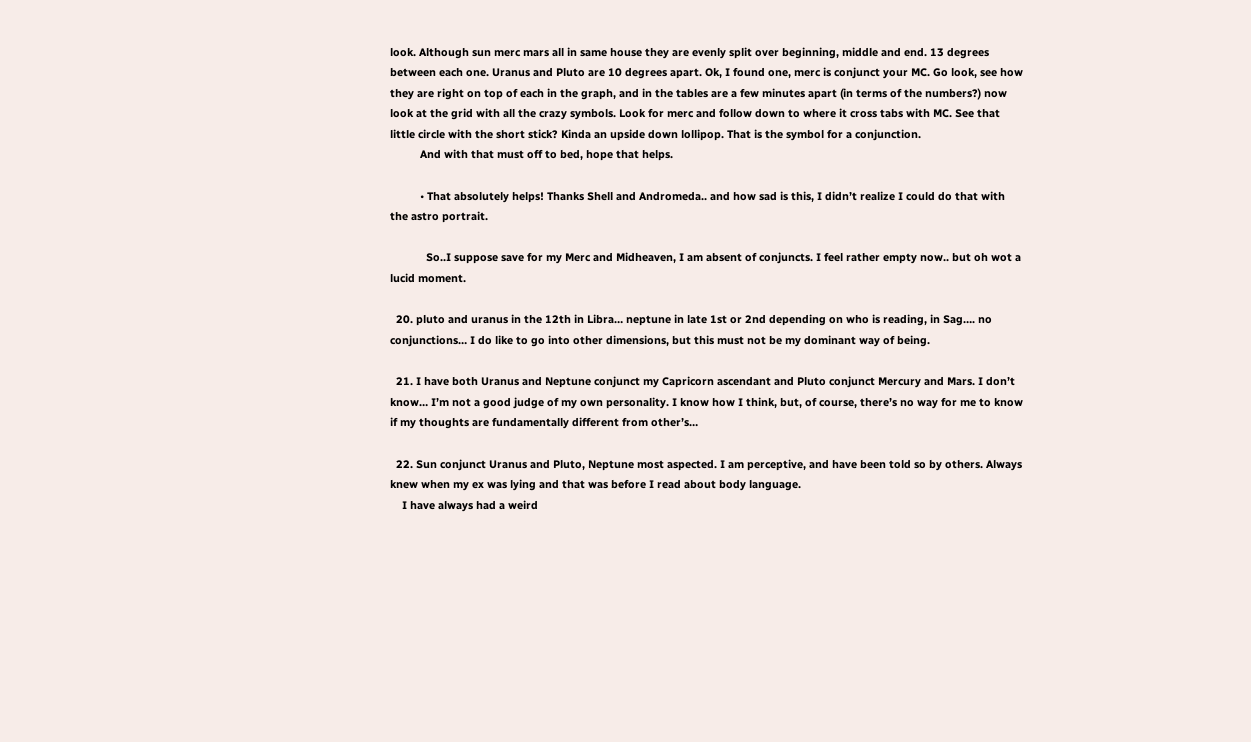look. Although sun merc mars all in same house they are evenly split over beginning, middle and end. 13 degrees between each one. Uranus and Pluto are 10 degrees apart. Ok, I found one, merc is conjunct your MC. Go look, see how they are right on top of each in the graph, and in the tables are a few minutes apart (in terms of the numbers?) now look at the grid with all the crazy symbols. Look for merc and follow down to where it cross tabs with MC. See that little circle with the short stick? Kinda an upside down lollipop. That is the symbol for a conjunction.
          And with that must off to bed, hope that helps.

          • That absolutely helps! Thanks Shell and Andromeda.. and how sad is this, I didn’t realize I could do that with the astro portrait.

            So..I suppose save for my Merc and Midheaven, I am absent of conjuncts. I feel rather empty now.. but oh wot a lucid moment.

  20. pluto and uranus in the 12th in Libra… neptune in late 1st or 2nd depending on who is reading, in Sag…. no conjunctions… I do like to go into other dimensions, but this must not be my dominant way of being.

  21. I have both Uranus and Neptune conjunct my Capricorn ascendant and Pluto conjunct Mercury and Mars. I don’t know… I’m not a good judge of my own personality. I know how I think, but, of course, there’s no way for me to know if my thoughts are fundamentally different from other’s…

  22. Sun conjunct Uranus and Pluto, Neptune most aspected. I am perceptive, and have been told so by others. Always knew when my ex was lying and that was before I read about body language.
    I have always had a weird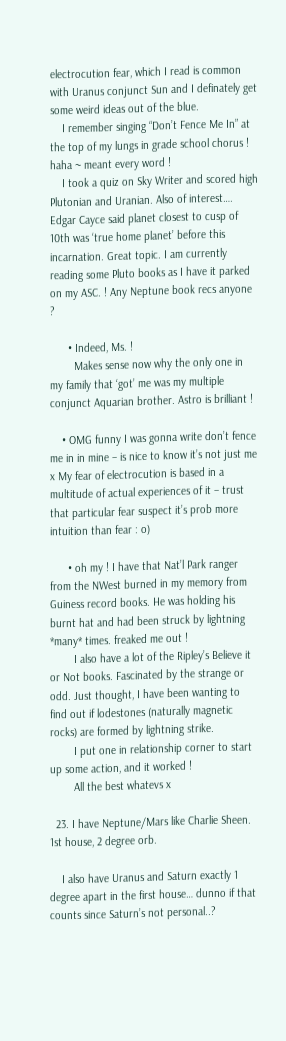electrocution fear, which I read is common with Uranus conjunct Sun and I definately get some weird ideas out of the blue.
    I remember singing “Don’t Fence Me In” at the top of my lungs in grade school chorus ! haha ~ meant every word !
    I took a quiz on Sky Writer and scored high Plutonian and Uranian. Also of interest…. Edgar Cayce said planet closest to cusp of 10th was ‘true home planet’ before this incarnation. Great topic. I am currently reading some Pluto books as I have it parked on my ASC. ! Any Neptune book recs anyone ?

      • Indeed, Ms. !
        Makes sense now why the only one in my family that ‘got’ me was my multiple conjunct Aquarian brother. Astro is brilliant !

    • OMG funny I was gonna write don’t fence me in in mine – is nice to know it’s not just me x My fear of electrocution is based in a multitude of actual experiences of it – trust that particular fear suspect it’s prob more intuition than fear : o)

      • oh my ! I have that Nat’l Park ranger from the NWest burned in my memory from Guiness record books. He was holding his burnt hat and had been struck by lightning *many* times. freaked me out !
        I also have a lot of the Ripley’s Believe it or Not books. Fascinated by the strange or odd. Just thought, I have been wanting to find out if lodestones (naturally magnetic rocks) are formed by lightning strike.
        I put one in relationship corner to start up some action, and it worked !
        All the best whatevs x

  23. I have Neptune/Mars like Charlie Sheen. 1st house, 2 degree orb.

    I also have Uranus and Saturn exactly 1 degree apart in the first house… dunno if that counts since Saturn’s not personal..?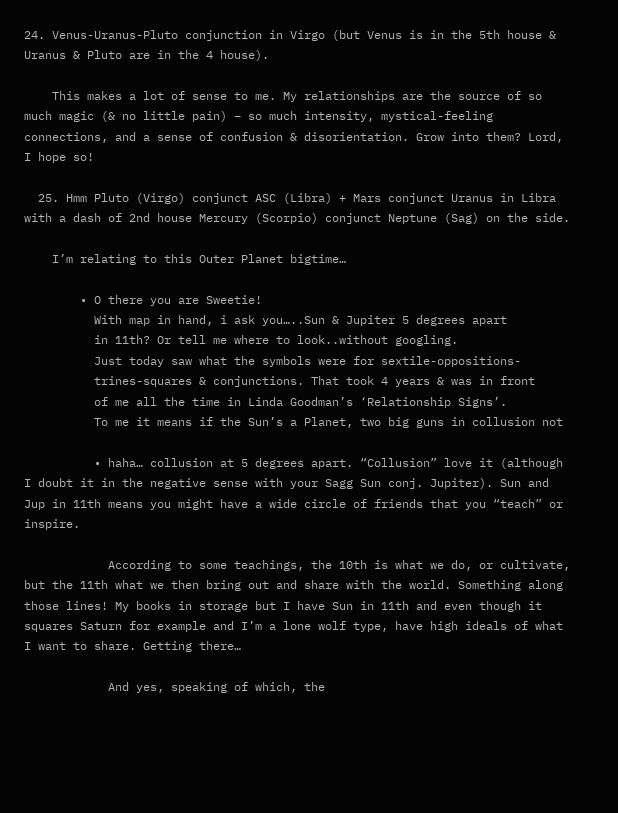24. Venus-Uranus-Pluto conjunction in Virgo (but Venus is in the 5th house & Uranus & Pluto are in the 4 house).

    This makes a lot of sense to me. My relationships are the source of so much magic (& no little pain) – so much intensity, mystical-feeling connections, and a sense of confusion & disorientation. Grow into them? Lord, I hope so!

  25. Hmm Pluto (Virgo) conjunct ASC (Libra) + Mars conjunct Uranus in Libra with a dash of 2nd house Mercury (Scorpio) conjunct Neptune (Sag) on the side.

    I’m relating to this Outer Planet bigtime…

        • O there you are Sweetie!
          With map in hand, i ask you…..Sun & Jupiter 5 degrees apart
          in 11th? Or tell me where to look..without googling.
          Just today saw what the symbols were for sextile-oppositions-
          trines-squares & conjunctions. That took 4 years & was in front
          of me all the time in Linda Goodman’s ‘Relationship Signs’.
          To me it means if the Sun’s a Planet, two big guns in collusion not

          • haha… collusion at 5 degrees apart. “Collusion” love it (although I doubt it in the negative sense with your Sagg Sun conj. Jupiter). Sun and Jup in 11th means you might have a wide circle of friends that you “teach” or inspire.

            According to some teachings, the 10th is what we do, or cultivate, but the 11th what we then bring out and share with the world. Something along those lines! My books in storage but I have Sun in 11th and even though it squares Saturn for example and I’m a lone wolf type, have high ideals of what I want to share. Getting there…

            And yes, speaking of which, the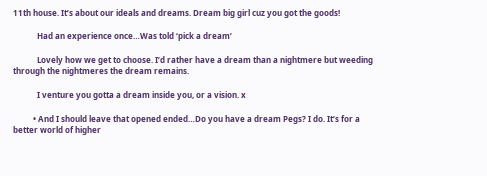11th house. It’s about our ideals and dreams. Dream big girl cuz you got the goods!

            Had an experience once…Was told ‘pick a dream’

            Lovely how we get to choose. I’d rather have a dream than a nightmere but weeding through the nightmeres the dream remains.

            I venture you gotta a dream inside you, or a vision. x

          • And I should leave that opened ended…Do you have a dream Pegs? I do. It’s for a better world of higher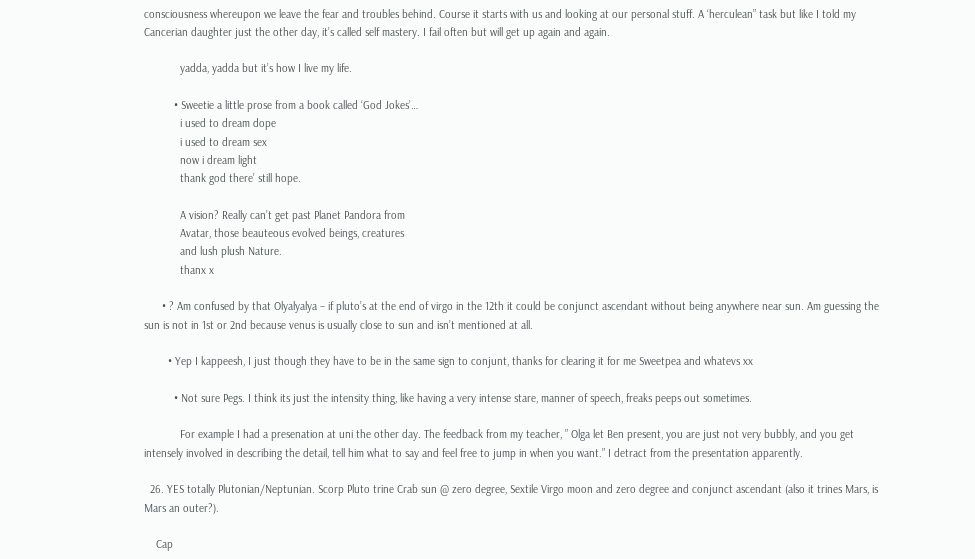consciousness whereupon we leave the fear and troubles behind. Course it starts with us and looking at our personal stuff. A ‘herculean” task but like I told my Cancerian daughter just the other day, it’s called self mastery. I fail often but will get up again and again.

            yadda, yadda but it’s how I live my life.

          • Sweetie a little prose from a book called ‘God Jokes’…
            i used to dream dope
            i used to dream sex
            now i dream light
            thank god there’ still hope.

            A vision? Really can’t get past Planet Pandora from
            Avatar, those beauteous evolved beings, creatures
            and lush plush Nature.
            thanx x

      • ? Am confused by that Olyalyalya – if pluto’s at the end of virgo in the 12th it could be conjunct ascendant without being anywhere near sun. Am guessing the sun is not in 1st or 2nd because venus is usually close to sun and isn’t mentioned at all.

        • Yep I kappeesh, I just though they have to be in the same sign to conjunt, thanks for clearing it for me Sweetpea and whatevs xx

          • Not sure Pegs. I think its just the intensity thing, like having a very intense stare, manner of speech, freaks peeps out sometimes.

            For example I had a presenation at uni the other day. The feedback from my teacher, ” Olga let Ben present, you are just not very bubbly, and you get intensely involved in describing the detail, tell him what to say and feel free to jump in when you want.” I detract from the presentation apparently.

  26. YES totally Plutonian/Neptunian. Scorp Pluto trine Crab sun @ zero degree, Sextile Virgo moon and zero degree and conjunct ascendant (also it trines Mars, is Mars an outer?).

    Cap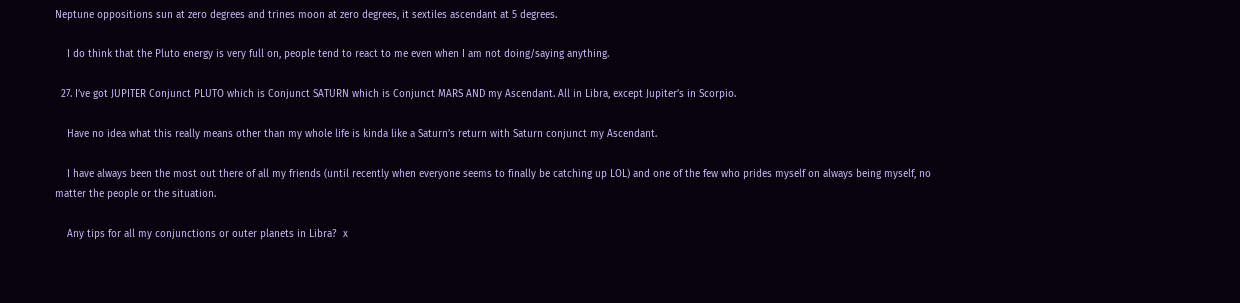Neptune oppositions sun at zero degrees and trines moon at zero degrees, it sextiles ascendant at 5 degrees.

    I do think that the Pluto energy is very full on, people tend to react to me even when I am not doing/saying anything.

  27. I’ve got JUPITER Conjunct PLUTO which is Conjunct SATURN which is Conjunct MARS AND my Ascendant. All in Libra, except Jupiter’s in Scorpio.

    Have no idea what this really means other than my whole life is kinda like a Saturn’s return with Saturn conjunct my Ascendant.

    I have always been the most out there of all my friends (until recently when everyone seems to finally be catching up LOL) and one of the few who prides myself on always being myself, no matter the people or the situation.

    Any tips for all my conjunctions or outer planets in Libra?  x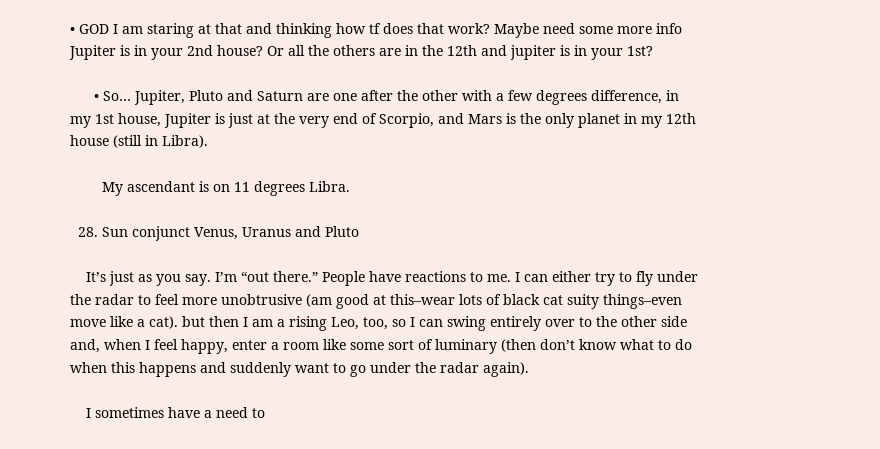• GOD I am staring at that and thinking how tf does that work? Maybe need some more info Jupiter is in your 2nd house? Or all the others are in the 12th and jupiter is in your 1st?

      • So… Jupiter, Pluto and Saturn are one after the other with a few degrees difference, in my 1st house, Jupiter is just at the very end of Scorpio, and Mars is the only planet in my 12th house (still in Libra).

        My ascendant is on 11 degrees Libra.

  28. Sun conjunct Venus, Uranus and Pluto

    It’s just as you say. I’m “out there.” People have reactions to me. I can either try to fly under the radar to feel more unobtrusive (am good at this–wear lots of black cat suity things–even move like a cat). but then I am a rising Leo, too, so I can swing entirely over to the other side and, when I feel happy, enter a room like some sort of luminary (then don’t know what to do when this happens and suddenly want to go under the radar again).

    I sometimes have a need to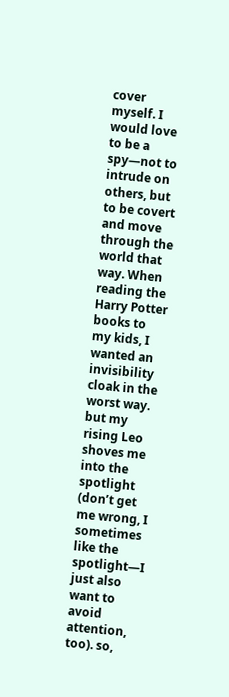cover myself. I would love to be a spy—not to intrude on others, but to be covert and move through the world that way. When reading the Harry Potter books to my kids, I wanted an invisibility cloak in the worst way. but my rising Leo shoves me into the spotlight (don’t get me wrong, I sometimes like the spotlight—I just also want to avoid attention, too). so,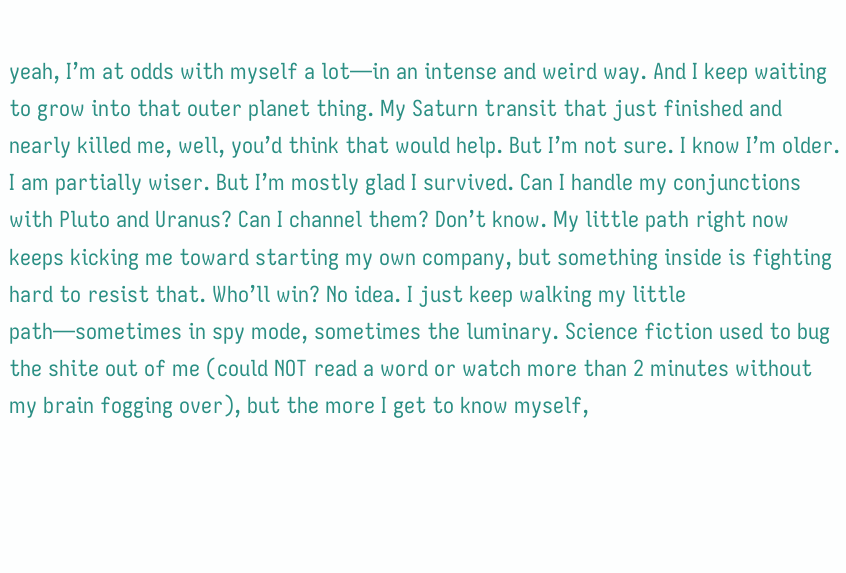yeah, I’m at odds with myself a lot—in an intense and weird way. And I keep waiting to grow into that outer planet thing. My Saturn transit that just finished and nearly killed me, well, you’d think that would help. But I’m not sure. I know I’m older. I am partially wiser. But I’m mostly glad I survived. Can I handle my conjunctions with Pluto and Uranus? Can I channel them? Don’t know. My little path right now keeps kicking me toward starting my own company, but something inside is fighting hard to resist that. Who’ll win? No idea. I just keep walking my little path—sometimes in spy mode, sometimes the luminary. Science fiction used to bug the shite out of me (could NOT read a word or watch more than 2 minutes without my brain fogging over), but the more I get to know myself,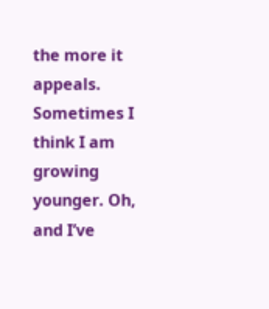the more it appeals. Sometimes I think I am growing younger. Oh, and I’ve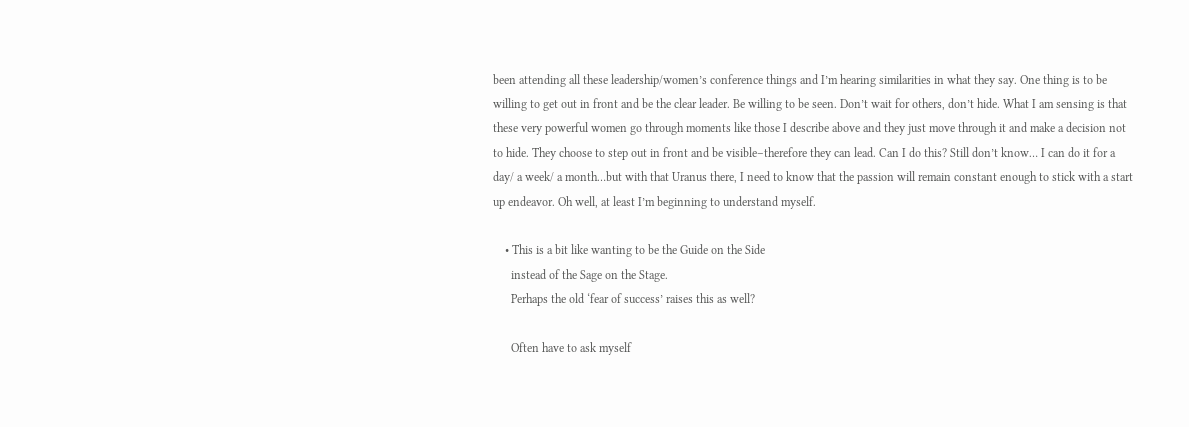been attending all these leadership/women’s conference things and I’m hearing similarities in what they say. One thing is to be willing to get out in front and be the clear leader. Be willing to be seen. Don’t wait for others, don’t hide. What I am sensing is that these very powerful women go through moments like those I describe above and they just move through it and make a decision not to hide. They choose to step out in front and be visible–therefore they can lead. Can I do this? Still don’t know… I can do it for a day/ a week/ a month…but with that Uranus there, I need to know that the passion will remain constant enough to stick with a start up endeavor. Oh well, at least I’m beginning to understand myself.

    • This is a bit like wanting to be the Guide on the Side
      instead of the Sage on the Stage.
      Perhaps the old ‘fear of success’ raises this as well?

      Often have to ask myself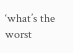‘what’s the worst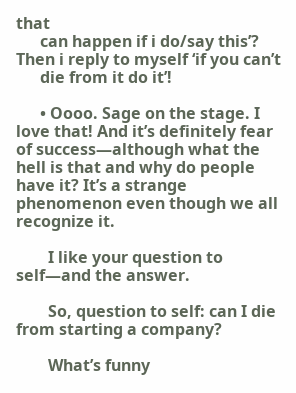that
      can happen if i do/say this’? Then i reply to myself ‘if you can’t
      die from it do it’!

      • Oooo. Sage on the stage. I love that! And it’s definitely fear of success—although what the hell is that and why do people have it? It’s a strange phenomenon even though we all recognize it.

        I like your question to self—and the answer.

        So, question to self: can I die from starting a company?

        What’s funny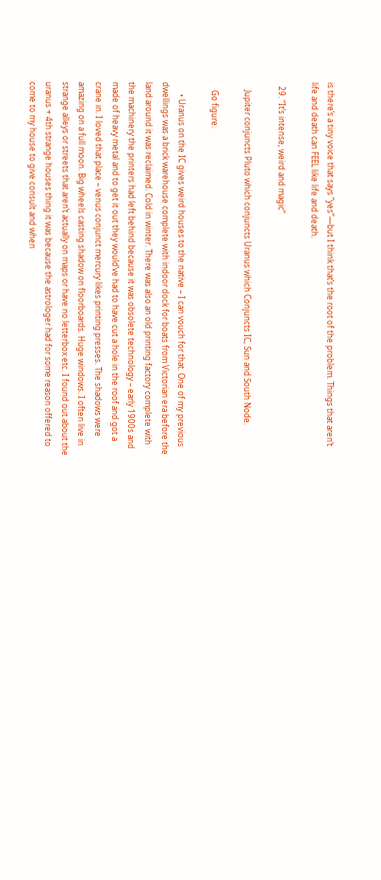is there’s a tiny voice that says “yes”—but I think that’s the root of the problem. Things that aren’t life and death can FEEL like life and death.

  29. “It’s intense, weird and magic”

    Jupiter conjuncts Pluto which conjuncts Uranus which Conjuncts IC, Sun and South Node.

    Go figure.

      • Uranus on the IC gives weird houses to the native – I can vouch for that. One of my previous dwellings was a brick warehouse complete with indoor dock for boats from Victorian era before the land around it was reclaimed. Cold in winter. There was also an old printing factory complete with the machinery the printers had left behind because it was obsolete technology – early 1900s and made of heavy metal and to get it out they would’ve had to have cut a hole in the roof and got a crane in. I loved that place – venus conjunct mercury likes printing presses. The shadows were amazing on a full moon. Big wheels casting shadow on floorboards. Huge windows. I often live in strange alleys or streets that aren’t actually on maps or have no letterbox etc. I found out about the uranus + 4th strange houses thing it was because the astrologer had for some reason offered to come to my house to give consult and when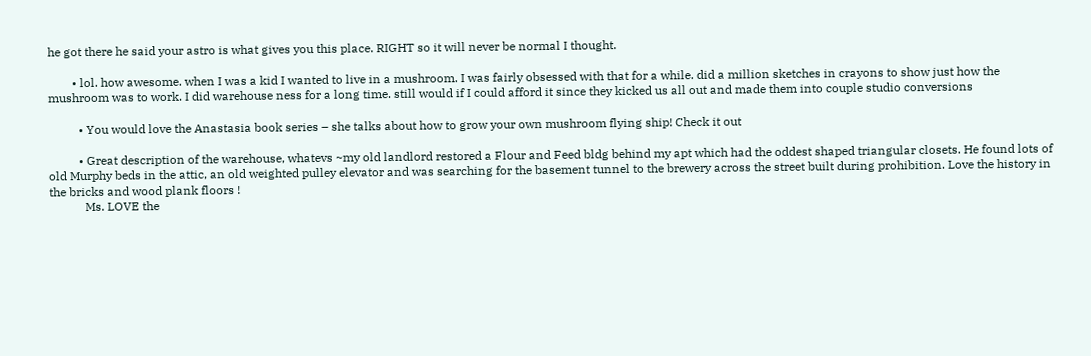he got there he said your astro is what gives you this place. RIGHT so it will never be normal I thought.

        • lol. how awesome. when I was a kid I wanted to live in a mushroom. I was fairly obsessed with that for a while. did a million sketches in crayons to show just how the mushroom was to work. I did warehouse ness for a long time. still would if I could afford it since they kicked us all out and made them into couple studio conversions

          • You would love the Anastasia book series – she talks about how to grow your own mushroom flying ship! Check it out

          • Great description of the warehouse, whatevs ~my old landlord restored a Flour and Feed bldg behind my apt which had the oddest shaped triangular closets. He found lots of old Murphy beds in the attic, an old weighted pulley elevator and was searching for the basement tunnel to the brewery across the street built during prohibition. Love the history in the bricks and wood plank floors !
            Ms. LOVE the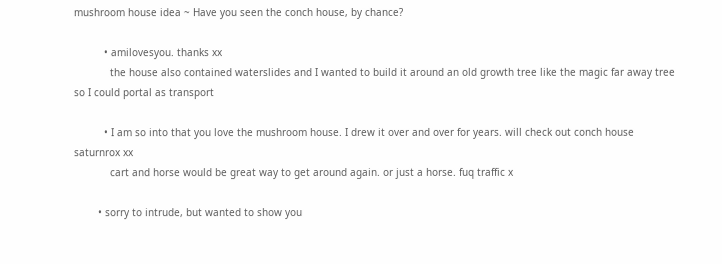mushroom house idea ~ Have you seen the conch house, by chance?

          • amilovesyou. thanks xx
            the house also contained waterslides and I wanted to build it around an old growth tree like the magic far away tree so I could portal as transport

          • I am so into that you love the mushroom house. I drew it over and over for years. will check out conch house saturnrox xx
            cart and horse would be great way to get around again. or just a horse. fuq traffic x

        • sorry to intrude, but wanted to show you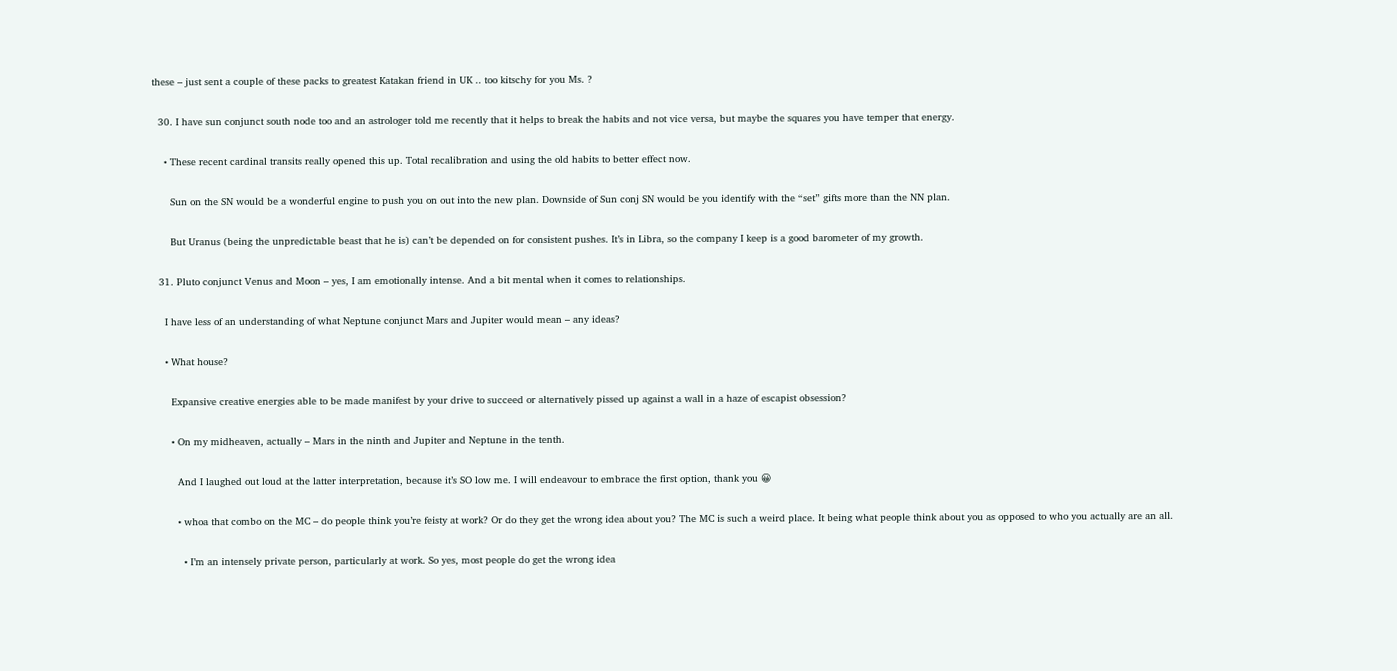these – just sent a couple of these packs to greatest Katakan friend in UK .. too kitschy for you Ms. ?

  30. I have sun conjunct south node too and an astrologer told me recently that it helps to break the habits and not vice versa, but maybe the squares you have temper that energy.

    • These recent cardinal transits really opened this up. Total recalibration and using the old habits to better effect now.

      Sun on the SN would be a wonderful engine to push you on out into the new plan. Downside of Sun conj SN would be you identify with the “set” gifts more than the NN plan.

      But Uranus (being the unpredictable beast that he is) can’t be depended on for consistent pushes. It’s in Libra, so the company I keep is a good barometer of my growth.

  31. Pluto conjunct Venus and Moon – yes, I am emotionally intense. And a bit mental when it comes to relationships.

    I have less of an understanding of what Neptune conjunct Mars and Jupiter would mean – any ideas?

    • What house?

      Expansive creative energies able to be made manifest by your drive to succeed or alternatively pissed up against a wall in a haze of escapist obsession?

      • On my midheaven, actually – Mars in the ninth and Jupiter and Neptune in the tenth.

        And I laughed out loud at the latter interpretation, because it’s SO low me. I will endeavour to embrace the first option, thank you 😀

        • whoa that combo on the MC – do people think you’re feisty at work? Or do they get the wrong idea about you? The MC is such a weird place. It being what people think about you as opposed to who you actually are an all.

          • I’m an intensely private person, particularly at work. So yes, most people do get the wrong idea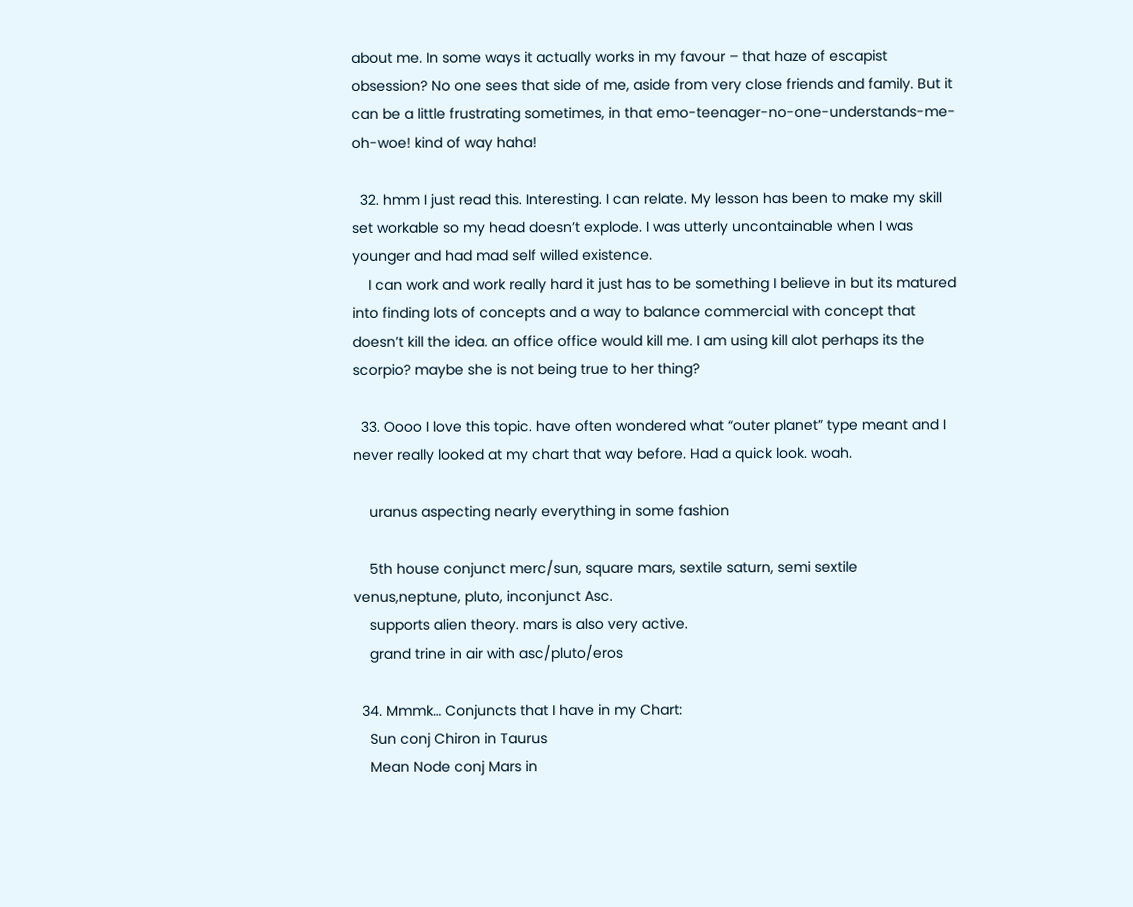about me. In some ways it actually works in my favour – that haze of escapist obsession? No one sees that side of me, aside from very close friends and family. But it can be a little frustrating sometimes, in that emo-teenager-no-one-understands-me-oh-woe! kind of way haha!

  32. hmm I just read this. Interesting. I can relate. My lesson has been to make my skill set workable so my head doesn’t explode. I was utterly uncontainable when I was younger and had mad self willed existence.
    I can work and work really hard it just has to be something I believe in but its matured into finding lots of concepts and a way to balance commercial with concept that doesn’t kill the idea. an office office would kill me. I am using kill alot perhaps its the scorpio? maybe she is not being true to her thing?

  33. Oooo I love this topic. have often wondered what “outer planet” type meant and I never really looked at my chart that way before. Had a quick look. woah.

    uranus aspecting nearly everything in some fashion

    5th house conjunct merc/sun, square mars, sextile saturn, semi sextile venus,neptune, pluto, inconjunct Asc.
    supports alien theory. mars is also very active.
    grand trine in air with asc/pluto/eros

  34. Mmmk… Conjuncts that I have in my Chart:
    Sun conj Chiron in Taurus
    Mean Node conj Mars in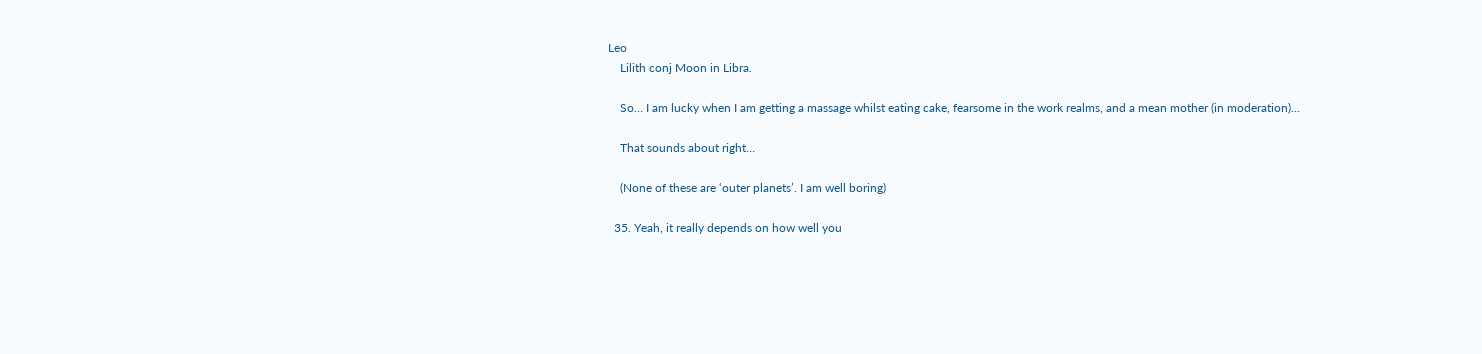Leo
    Lilith conj Moon in Libra.

    So… I am lucky when I am getting a massage whilst eating cake, fearsome in the work realms, and a mean mother (in moderation)…

    That sounds about right…

    (None of these are ‘outer planets’. I am well boring)

  35. Yeah, it really depends on how well you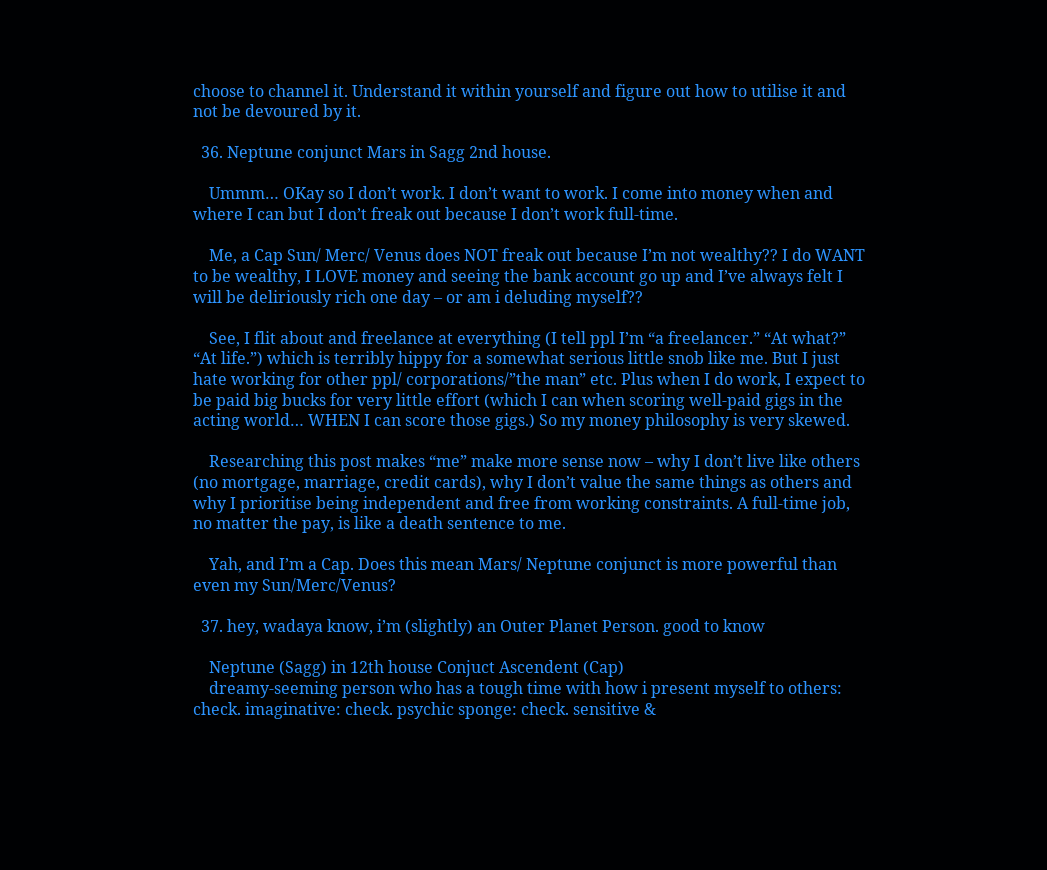choose to channel it. Understand it within yourself and figure out how to utilise it and not be devoured by it.

  36. Neptune conjunct Mars in Sagg 2nd house.

    Ummm… OKay so I don’t work. I don’t want to work. I come into money when and where I can but I don’t freak out because I don’t work full-time.

    Me, a Cap Sun/ Merc/ Venus does NOT freak out because I’m not wealthy?? I do WANT to be wealthy, I LOVE money and seeing the bank account go up and I’ve always felt I will be deliriously rich one day – or am i deluding myself??

    See, I flit about and freelance at everything (I tell ppl I’m “a freelancer.” “At what?” “At life.”) which is terribly hippy for a somewhat serious little snob like me. But I just hate working for other ppl/ corporations/”the man” etc. Plus when I do work, I expect to be paid big bucks for very little effort (which I can when scoring well-paid gigs in the acting world… WHEN I can score those gigs.) So my money philosophy is very skewed.

    Researching this post makes “me” make more sense now – why I don’t live like others (no mortgage, marriage, credit cards), why I don’t value the same things as others and why I prioritise being independent and free from working constraints. A full-time job, no matter the pay, is like a death sentence to me.

    Yah, and I’m a Cap. Does this mean Mars/ Neptune conjunct is more powerful than even my Sun/Merc/Venus?

  37. hey, wadaya know, i’m (slightly) an Outer Planet Person. good to know

    Neptune (Sagg) in 12th house Conjuct Ascendent (Cap)
    dreamy-seeming person who has a tough time with how i present myself to others: check. imaginative: check. psychic sponge: check. sensitive &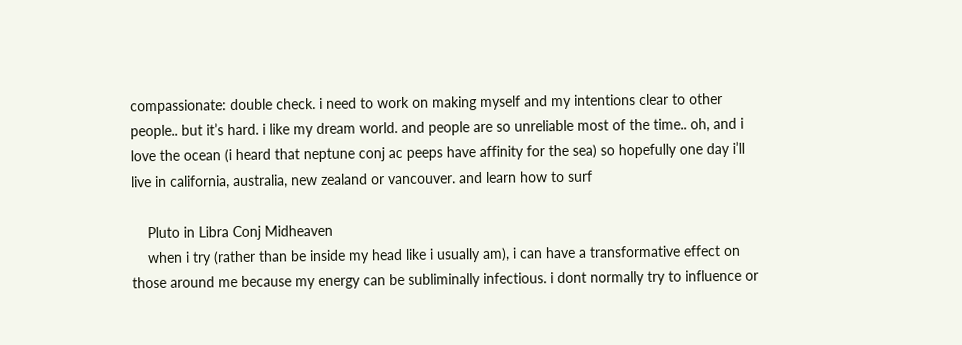compassionate: double check. i need to work on making myself and my intentions clear to other people.. but it’s hard. i like my dream world. and people are so unreliable most of the time.. oh, and i love the ocean (i heard that neptune conj ac peeps have affinity for the sea) so hopefully one day i’ll live in california, australia, new zealand or vancouver. and learn how to surf

    Pluto in Libra Conj Midheaven
    when i try (rather than be inside my head like i usually am), i can have a transformative effect on those around me because my energy can be subliminally infectious. i dont normally try to influence or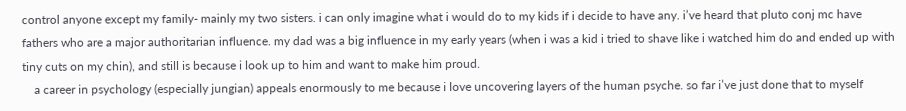control anyone except my family- mainly my two sisters. i can only imagine what i would do to my kids if i decide to have any. i’ve heard that pluto conj mc have fathers who are a major authoritarian influence. my dad was a big influence in my early years (when i was a kid i tried to shave like i watched him do and ended up with tiny cuts on my chin), and still is because i look up to him and want to make him proud.
    a career in psychology (especially jungian) appeals enormously to me because i love uncovering layers of the human psyche. so far i’ve just done that to myself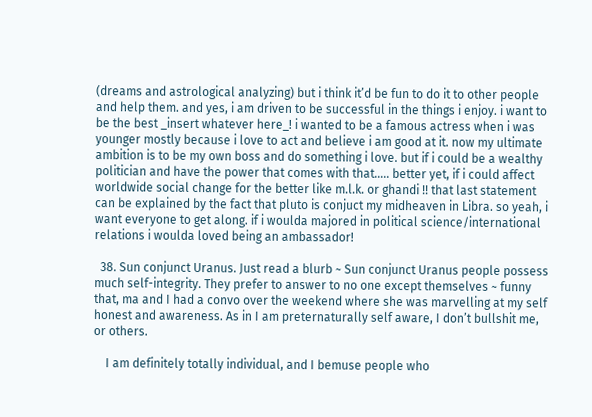(dreams and astrological analyzing) but i think it’d be fun to do it to other people and help them. and yes, i am driven to be successful in the things i enjoy. i want to be the best _insert whatever here_! i wanted to be a famous actress when i was younger mostly because i love to act and believe i am good at it. now my ultimate ambition is to be my own boss and do something i love. but if i could be a wealthy politician and have the power that comes with that….. better yet, if i could affect worldwide social change for the better like m.l.k. or ghandi !! that last statement can be explained by the fact that pluto is conjuct my midheaven in Libra. so yeah, i want everyone to get along. if i woulda majored in political science/international relations i woulda loved being an ambassador!

  38. Sun conjunct Uranus. Just read a blurb ~ Sun conjunct Uranus people possess much self-integrity. They prefer to answer to no one except themselves ~ funny that, ma and I had a convo over the weekend where she was marvelling at my self honest and awareness. As in I am preternaturally self aware, I don’t bullshit me, or others.

    I am definitely totally individual, and I bemuse people who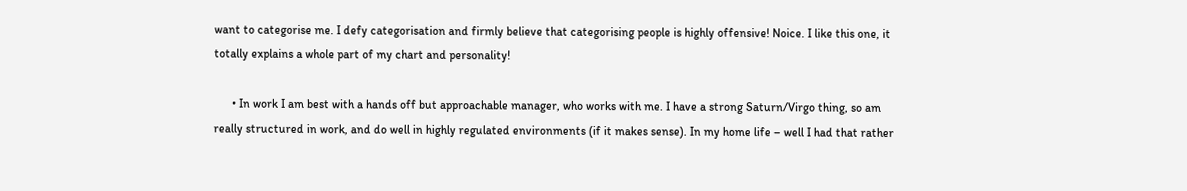want to categorise me. I defy categorisation and firmly believe that categorising people is highly offensive! Noice. I like this one, it totally explains a whole part of my chart and personality!

      • In work I am best with a hands off but approachable manager, who works with me. I have a strong Saturn/Virgo thing, so am really structured in work, and do well in highly regulated environments (if it makes sense). In my home life – well I had that rather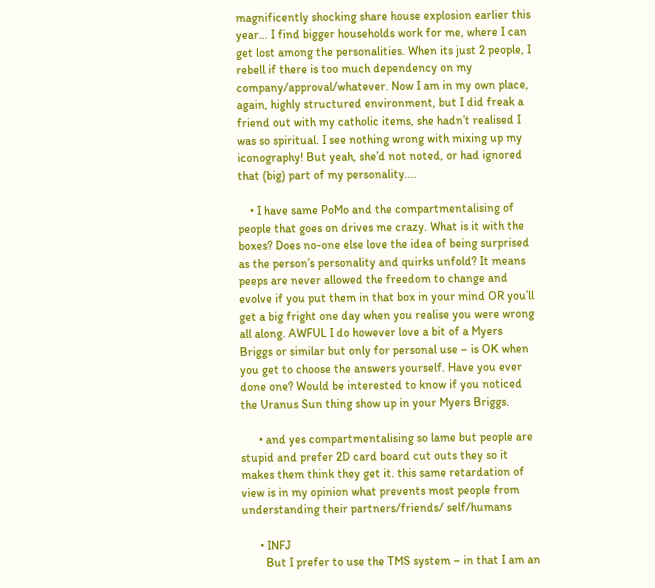magnificently shocking share house explosion earlier this year… I find bigger households work for me, where I can get lost among the personalities. When its just 2 people, I rebell if there is too much dependency on my company/approval/whatever. Now I am in my own place, again, highly structured environment, but I did freak a friend out with my catholic items, she hadn’t realised I was so spiritual. I see nothing wrong with mixing up my iconography! But yeah, she’d not noted, or had ignored that (big) part of my personality….

    • I have same PoMo and the compartmentalising of people that goes on drives me crazy. What is it with the boxes? Does no-one else love the idea of being surprised as the person’s personality and quirks unfold? It means peeps are never allowed the freedom to change and evolve if you put them in that box in your mind OR you’ll get a big fright one day when you realise you were wrong all along. AWFUL I do however love a bit of a Myers Briggs or similar but only for personal use – is OK when you get to choose the answers yourself. Have you ever done one? Would be interested to know if you noticed the Uranus Sun thing show up in your Myers Briggs.

      • and yes compartmentalising so lame but people are stupid and prefer 2D card board cut outs they so it makes them think they get it. this same retardation of view is in my opinion what prevents most people from understanding their partners/friends/ self/humans

      • INFJ
        But I prefer to use the TMS system – in that I am an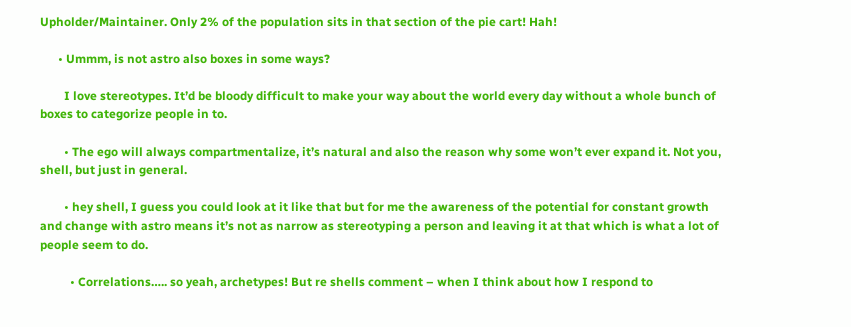Upholder/Maintainer. Only 2% of the population sits in that section of the pie cart! Hah!

      • Ummm, is not astro also boxes in some ways?

        I love stereotypes. It’d be bloody difficult to make your way about the world every day without a whole bunch of boxes to categorize people in to.

        • The ego will always compartmentalize, it’s natural and also the reason why some won’t ever expand it. Not you, shell, but just in general.

        • hey shell, I guess you could look at it like that but for me the awareness of the potential for constant growth and change with astro means it’s not as narrow as stereotyping a person and leaving it at that which is what a lot of people seem to do.

          • Correlations….. so yeah, archetypes! But re shells comment – when I think about how I respond to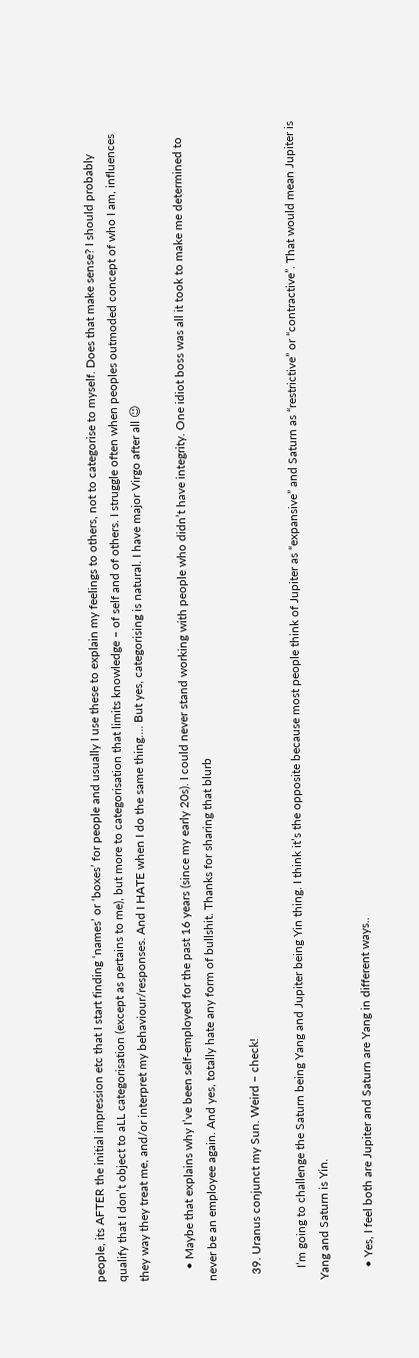people, its AFTER the initial impression etc that I start finding ‘names’ or ‘boxes’ for people and usually I use these to explain my feelings to others, not to categorise to myself. Does that make sense? I should probably qualify that I don’t object to aLL categorisation (except as pertains to me), but more to categorisation that limits knowledge – of self and of others. I struggle often when peoples outmoded concept of who I am, influences they way they treat me, and/or interpret my behaviour/responses. And I HATE when I do the same thing…. But yes, categorising is natural. I have major Virgo after all 😉

    • Maybe that explains why I’ve been self-employed for the past 16 years (since my early 20s). I could never stand working with people who didn’t have integrity. One idiot boss was all it took to make me determined to never be an employee again. And yes, totally hate any form of bullshit. Thanks for sharing that blurb

  39. Uranus conjunct my Sun. Weird – check!

    I’m going to challenge the Saturn being Yang and Jupiter being Yin thing. I think it’s the opposite because most people think of Jupiter as “expansive” and Saturn as “restrictive” or “contractive”. That would mean Jupiter is Yang and Saturn is Yin.

    • Yes, I feel both are Jupiter and Saturn are Yang in different ways..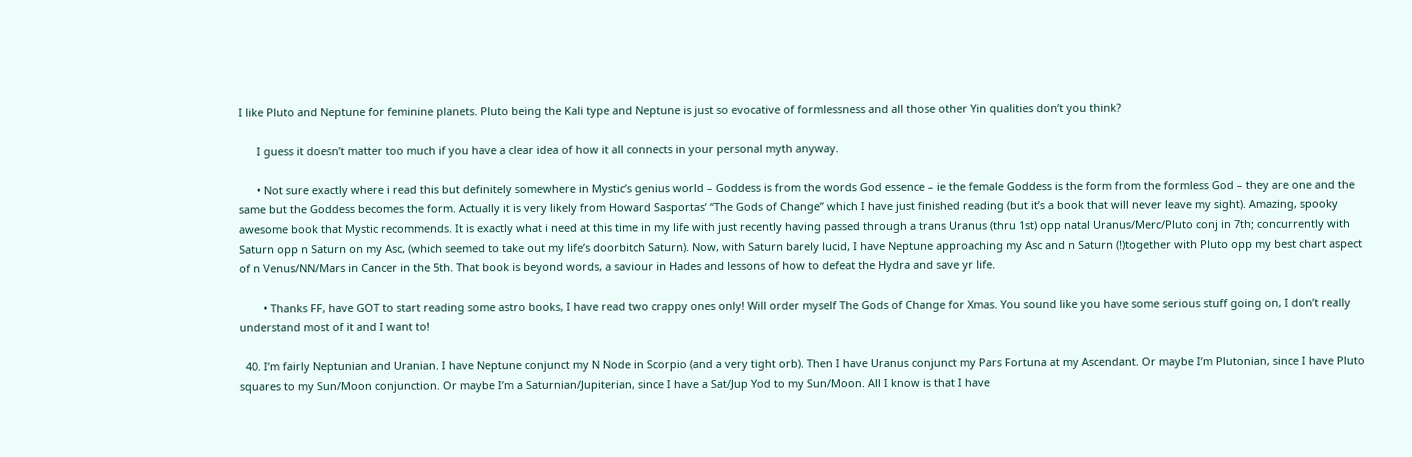I like Pluto and Neptune for feminine planets. Pluto being the Kali type and Neptune is just so evocative of formlessness and all those other Yin qualities don’t you think?

      I guess it doesn’t matter too much if you have a clear idea of how it all connects in your personal myth anyway.

      • Not sure exactly where i read this but definitely somewhere in Mystic’s genius world – Goddess is from the words God essence – ie the female Goddess is the form from the formless God – they are one and the same but the Goddess becomes the form. Actually it is very likely from Howard Sasportas’ “The Gods of Change” which I have just finished reading (but it’s a book that will never leave my sight). Amazing, spooky awesome book that Mystic recommends. It is exactly what i need at this time in my life with just recently having passed through a trans Uranus (thru 1st) opp natal Uranus/Merc/Pluto conj in 7th; concurrently with Saturn opp n Saturn on my Asc, (which seemed to take out my life’s doorbitch Saturn). Now, with Saturn barely lucid, I have Neptune approaching my Asc and n Saturn (!)together with Pluto opp my best chart aspect of n Venus/NN/Mars in Cancer in the 5th. That book is beyond words, a saviour in Hades and lessons of how to defeat the Hydra and save yr life.

        • Thanks FF, have GOT to start reading some astro books, I have read two crappy ones only! Will order myself The Gods of Change for Xmas. You sound like you have some serious stuff going on, I don’t really understand most of it and I want to!

  40. I’m fairly Neptunian and Uranian. I have Neptune conjunct my N Node in Scorpio (and a very tight orb). Then I have Uranus conjunct my Pars Fortuna at my Ascendant. Or maybe I’m Plutonian, since I have Pluto squares to my Sun/Moon conjunction. Or maybe I’m a Saturnian/Jupiterian, since I have a Sat/Jup Yod to my Sun/Moon. All I know is that I have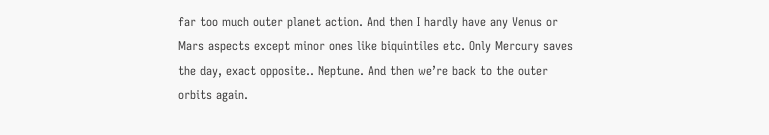far too much outer planet action. And then I hardly have any Venus or Mars aspects except minor ones like biquintiles etc. Only Mercury saves the day, exact opposite.. Neptune. And then we’re back to the outer orbits again.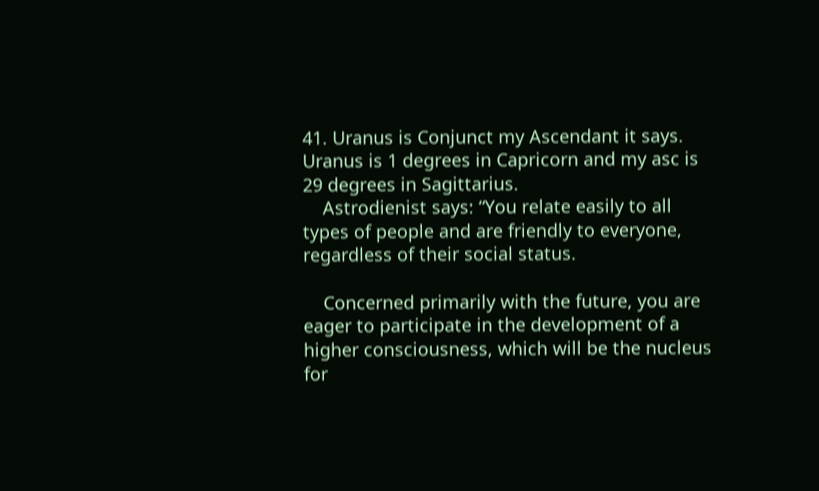41. Uranus is Conjunct my Ascendant it says. Uranus is 1 degrees in Capricorn and my asc is 29 degrees in Sagittarius.
    Astrodienist says: “You relate easily to all types of people and are friendly to everyone, regardless of their social status.

    Concerned primarily with the future, you are eager to participate in the development of a higher consciousness, which will be the nucleus for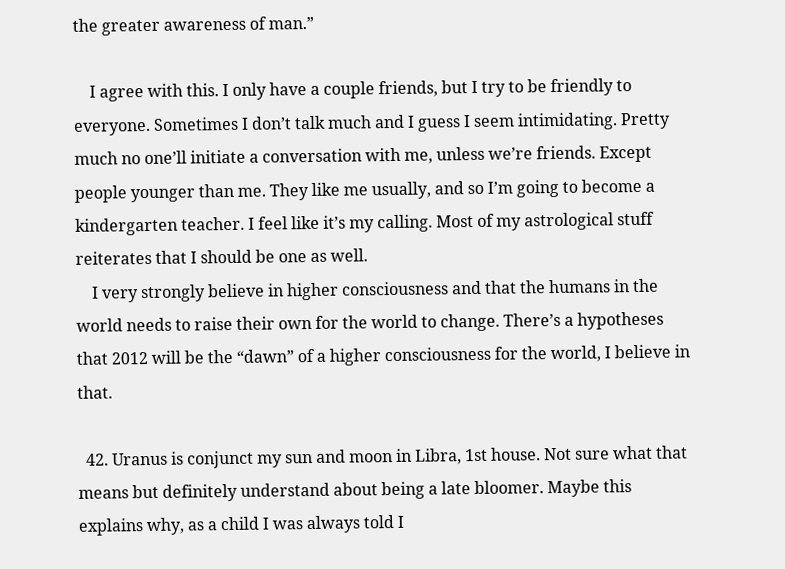the greater awareness of man.”

    I agree with this. I only have a couple friends, but I try to be friendly to everyone. Sometimes I don’t talk much and I guess I seem intimidating. Pretty much no one’ll initiate a conversation with me, unless we’re friends. Except people younger than me. They like me usually, and so I’m going to become a kindergarten teacher. I feel like it’s my calling. Most of my astrological stuff reiterates that I should be one as well.
    I very strongly believe in higher consciousness and that the humans in the world needs to raise their own for the world to change. There’s a hypotheses that 2012 will be the “dawn” of a higher consciousness for the world, I believe in that.

  42. Uranus is conjunct my sun and moon in Libra, 1st house. Not sure what that means but definitely understand about being a late bloomer. Maybe this explains why, as a child I was always told I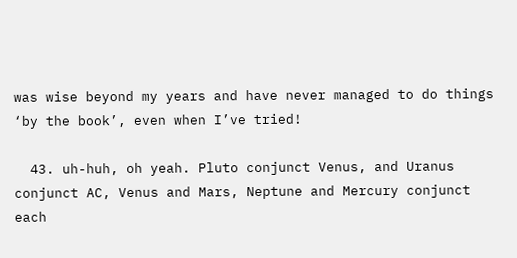was wise beyond my years and have never managed to do things ‘by the book’, even when I’ve tried!

  43. uh-huh, oh yeah. Pluto conjunct Venus, and Uranus conjunct AC, Venus and Mars, Neptune and Mercury conjunct each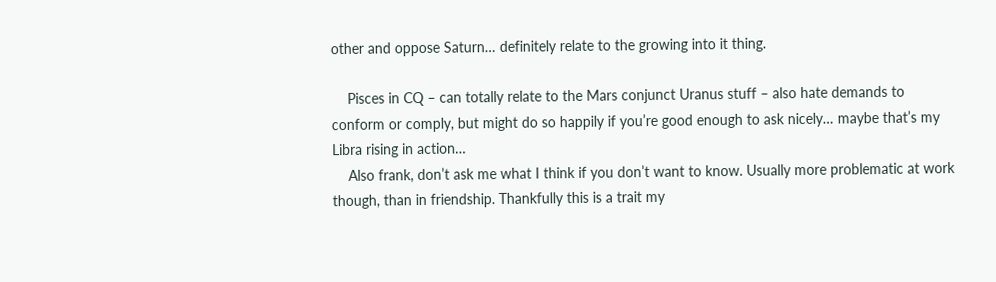other and oppose Saturn… definitely relate to the growing into it thing.

    Pisces in CQ – can totally relate to the Mars conjunct Uranus stuff – also hate demands to conform or comply, but might do so happily if you’re good enough to ask nicely… maybe that’s my Libra rising in action…
    Also frank, don’t ask me what I think if you don’t want to know. Usually more problematic at work though, than in friendship. Thankfully this is a trait my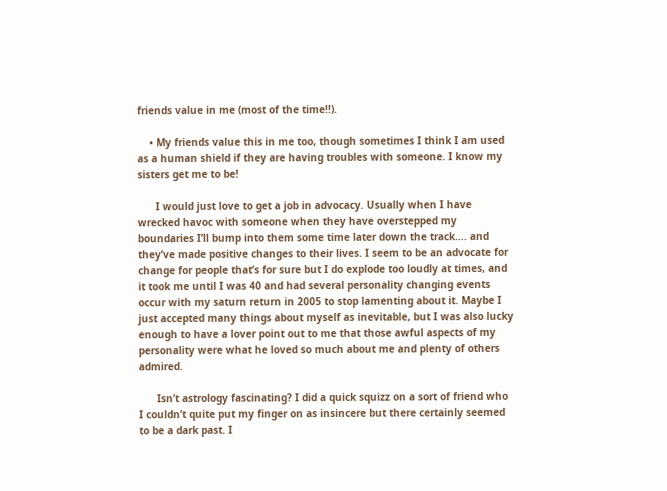friends value in me (most of the time!!).

    • My friends value this in me too, though sometimes I think I am used as a human shield if they are having troubles with someone. I know my sisters get me to be!

      I would just love to get a job in advocacy. Usually when I have wrecked havoc with someone when they have overstepped my boundaries I’ll bump into them some time later down the track…. and they’ve made positive changes to their lives. I seem to be an advocate for change for people that’s for sure but I do explode too loudly at times, and it took me until I was 40 and had several personality changing events occur with my saturn return in 2005 to stop lamenting about it. Maybe I just accepted many things about myself as inevitable, but I was also lucky enough to have a lover point out to me that those awful aspects of my personality were what he loved so much about me and plenty of others admired.

      Isn’t astrology fascinating? I did a quick squizz on a sort of friend who I couldn’t quite put my finger on as insincere but there certainly seemed to be a dark past. I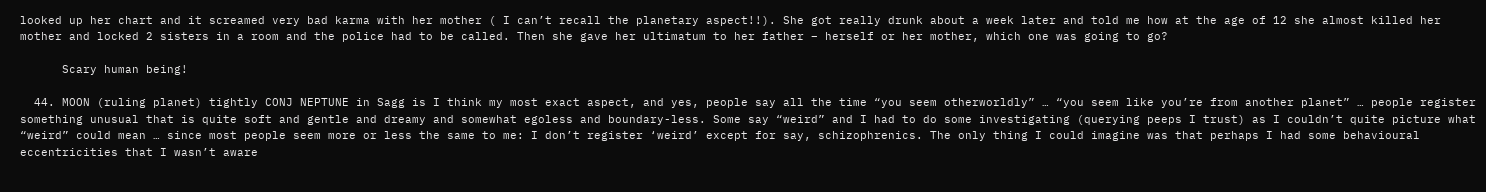looked up her chart and it screamed very bad karma with her mother ( I can’t recall the planetary aspect!!). She got really drunk about a week later and told me how at the age of 12 she almost killed her mother and locked 2 sisters in a room and the police had to be called. Then she gave her ultimatum to her father – herself or her mother, which one was going to go?

      Scary human being!

  44. MOON (ruling planet) tightly CONJ NEPTUNE in Sagg is I think my most exact aspect, and yes, people say all the time “you seem otherworldly” … “you seem like you’re from another planet” … people register something unusual that is quite soft and gentle and dreamy and somewhat egoless and boundary-less. Some say “weird” and I had to do some investigating (querying peeps I trust) as I couldn’t quite picture what “weird” could mean … since most people seem more or less the same to me: I don’t register ‘weird’ except for say, schizophrenics. The only thing I could imagine was that perhaps I had some behavioural eccentricities that I wasn’t aware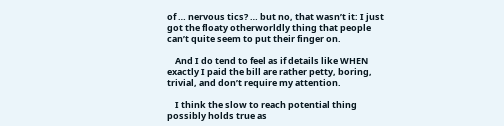of … nervous tics? … but no, that wasn’t it: I just got the floaty otherworldly thing that people can’t quite seem to put their finger on.

    And I do tend to feel as if details like WHEN exactly I paid the bill are rather petty, boring, trivial, and don’t require my attention.

    I think the slow to reach potential thing possibly holds true as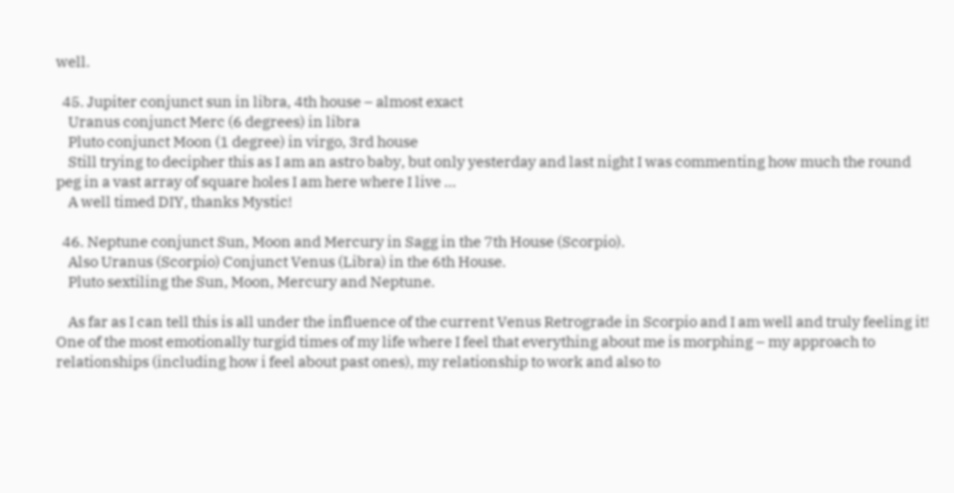well.

  45. Jupiter conjunct sun in libra, 4th house – almost exact
    Uranus conjunct Merc (6 degrees) in libra
    Pluto conjunct Moon (1 degree) in virgo, 3rd house
    Still trying to decipher this as I am an astro baby, but only yesterday and last night I was commenting how much the round peg in a vast array of square holes I am here where I live …
    A well timed DIY, thanks Mystic!

  46. Neptune conjunct Sun, Moon and Mercury in Sagg in the 7th House (Scorpio).
    Also Uranus (Scorpio) Conjunct Venus (Libra) in the 6th House.
    Pluto sextiling the Sun, Moon, Mercury and Neptune.

    As far as I can tell this is all under the influence of the current Venus Retrograde in Scorpio and I am well and truly feeling it! One of the most emotionally turgid times of my life where I feel that everything about me is morphing – my approach to relationships (including how i feel about past ones), my relationship to work and also to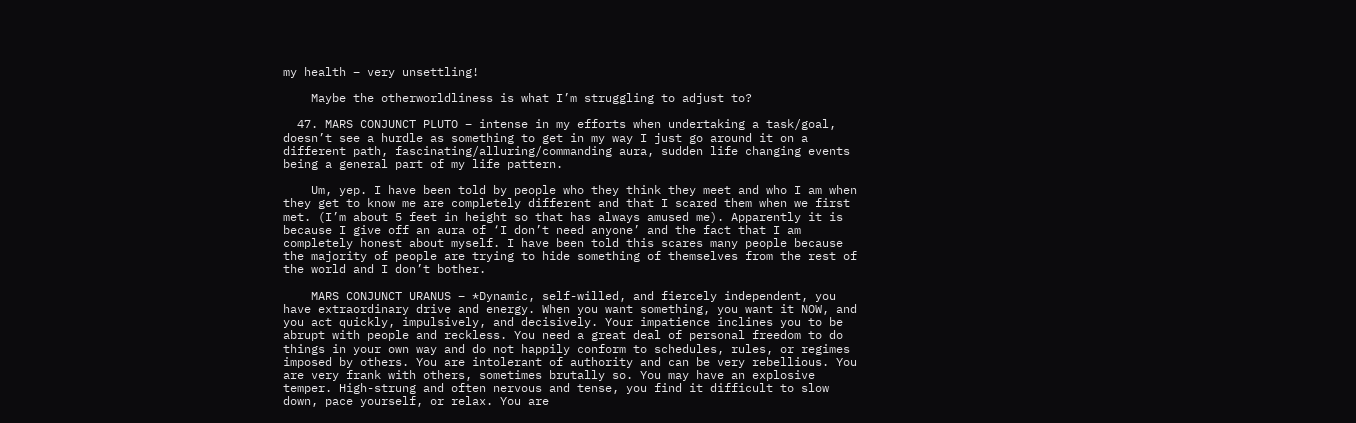my health – very unsettling!

    Maybe the otherworldliness is what I’m struggling to adjust to?

  47. MARS CONJUNCT PLUTO – intense in my efforts when undertaking a task/goal, doesn’t see a hurdle as something to get in my way I just go around it on a different path, fascinating/alluring/commanding aura, sudden life changing events being a general part of my life pattern.

    Um, yep. I have been told by people who they think they meet and who I am when they get to know me are completely different and that I scared them when we first met. (I’m about 5 feet in height so that has always amused me). Apparently it is because I give off an aura of ‘I don’t need anyone’ and the fact that I am completely honest about myself. I have been told this scares many people because the majority of people are trying to hide something of themselves from the rest of the world and I don’t bother.

    MARS CONJUNCT URANUS – *Dynamic, self-willed, and fiercely independent, you have extraordinary drive and energy. When you want something, you want it NOW, and you act quickly, impulsively, and decisively. Your impatience inclines you to be abrupt with people and reckless. You need a great deal of personal freedom to do things in your own way and do not happily conform to schedules, rules, or regimes imposed by others. You are intolerant of authority and can be very rebellious. You are very frank with others, sometimes brutally so. You may have an explosive temper. High-strung and often nervous and tense, you find it difficult to slow down, pace yourself, or relax. You are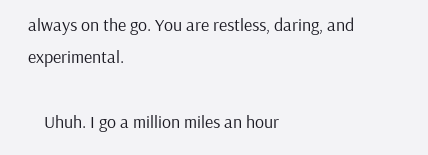always on the go. You are restless, daring, and experimental.

    Uhuh. I go a million miles an hour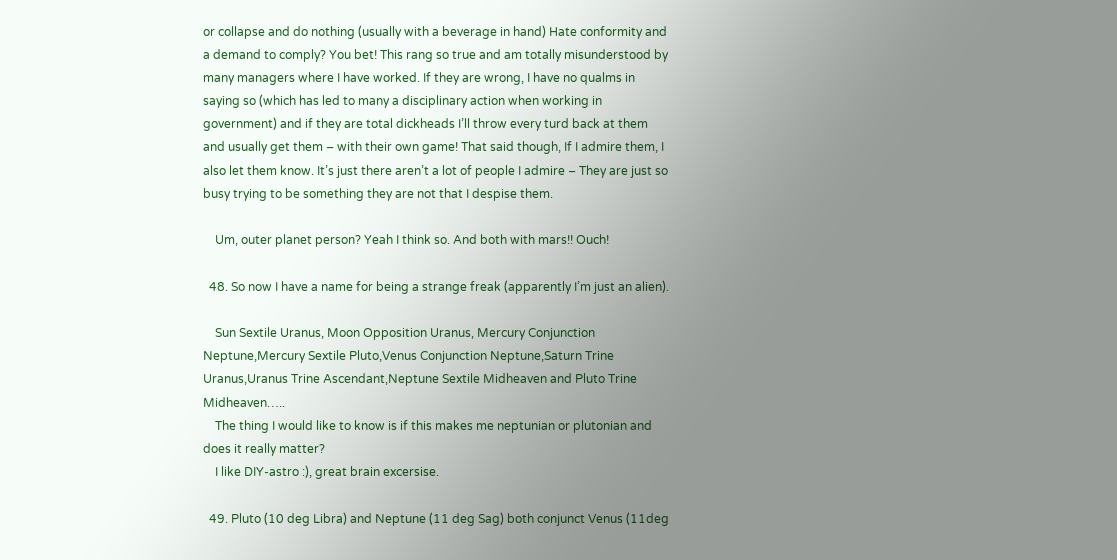or collapse and do nothing (usually with a beverage in hand) Hate conformity and a demand to comply? You bet! This rang so true and am totally misunderstood by many managers where I have worked. If they are wrong, I have no qualms in saying so (which has led to many a disciplinary action when working in government) and if they are total dickheads I’ll throw every turd back at them and usually get them – with their own game! That said though, If I admire them, I also let them know. It’s just there aren’t a lot of people I admire – They are just so busy trying to be something they are not that I despise them.

    Um, outer planet person? Yeah I think so. And both with mars!! Ouch!

  48. So now I have a name for being a strange freak (apparently I’m just an alien).

    Sun Sextile Uranus, Moon Opposition Uranus, Mercury Conjunction Neptune,Mercury Sextile Pluto,Venus Conjunction Neptune,Saturn Trine Uranus,Uranus Trine Ascendant,Neptune Sextile Midheaven and Pluto Trine Midheaven…..
    The thing I would like to know is if this makes me neptunian or plutonian and does it really matter?
    I like DIY-astro :), great brain excersise.

  49. Pluto (10 deg Libra) and Neptune (11 deg Sag) both conjunct Venus (11deg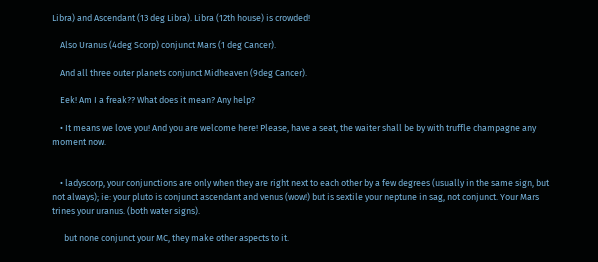Libra) and Ascendant (13 deg Libra). Libra (12th house) is crowded!

    Also Uranus (4deg Scorp) conjunct Mars (1 deg Cancer).

    And all three outer planets conjunct Midheaven (9deg Cancer).

    Eek! Am I a freak?? What does it mean? Any help?

    • It means we love you! And you are welcome here! Please, have a seat, the waiter shall be by with truffle champagne any moment now.


    • ladyscorp, your conjunctions are only when they are right next to each other by a few degrees (usually in the same sign, but not always); ie: your pluto is conjunct ascendant and venus (wow!) but is sextile your neptune in sag, not conjunct. Your Mars trines your uranus. (both water signs).

      but none conjunct your MC, they make other aspects to it.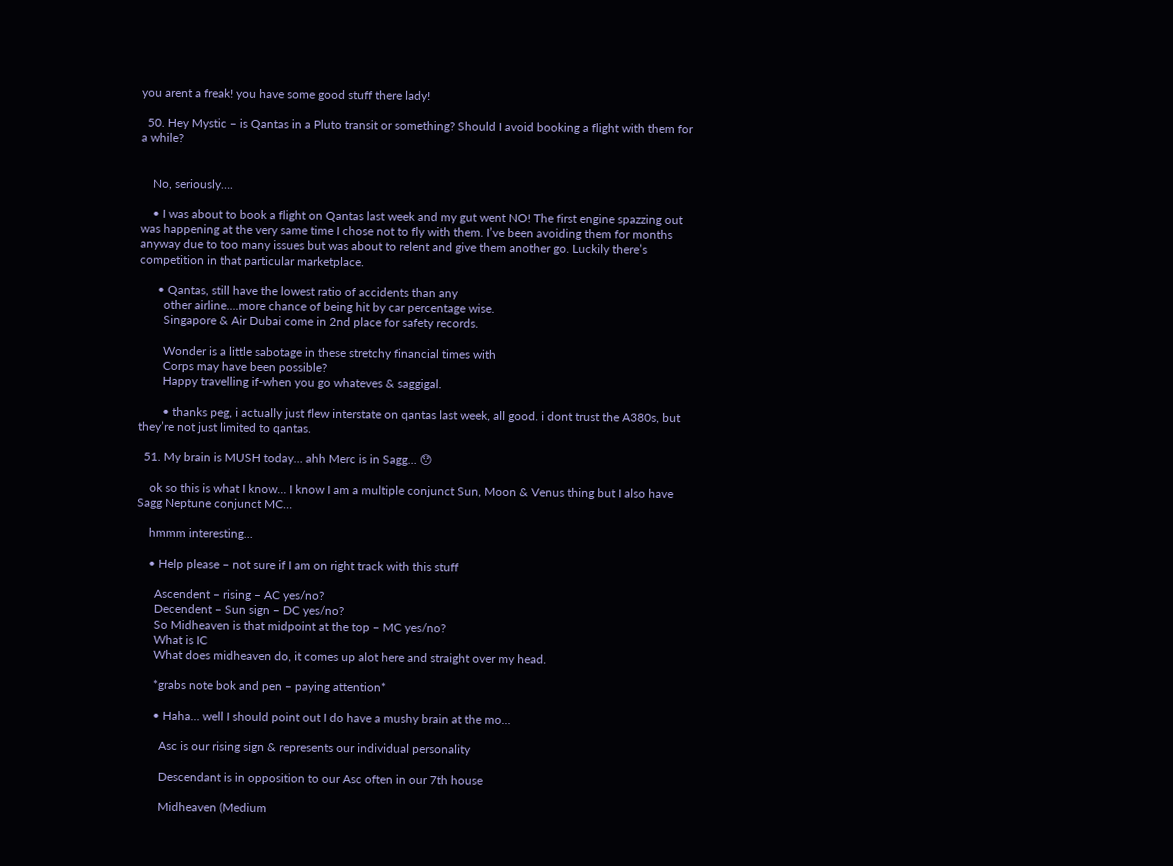you arent a freak! you have some good stuff there lady!

  50. Hey Mystic – is Qantas in a Pluto transit or something? Should I avoid booking a flight with them for a while?


    No, seriously….

    • I was about to book a flight on Qantas last week and my gut went NO! The first engine spazzing out was happening at the very same time I chose not to fly with them. I’ve been avoiding them for months anyway due to too many issues but was about to relent and give them another go. Luckily there’s competition in that particular marketplace.

      • Qantas, still have the lowest ratio of accidents than any
        other airline….more chance of being hit by car percentage wise.
        Singapore & Air Dubai come in 2nd place for safety records.

        Wonder is a little sabotage in these stretchy financial times with
        Corps may have been possible?
        Happy travelling if-when you go whateves & saggigal.

        • thanks peg, i actually just flew interstate on qantas last week, all good. i dont trust the A380s, but they’re not just limited to qantas.

  51. My brain is MUSH today… ahh Merc is in Sagg… 😯

    ok so this is what I know… I know I am a multiple conjunct Sun, Moon & Venus thing but I also have Sagg Neptune conjunct MC…

    hmmm interesting…

    • Help please – not sure if I am on right track with this stuff

      Ascendent – rising – AC yes/no?
      Decendent – Sun sign – DC yes/no?
      So Midheaven is that midpoint at the top – MC yes/no?
      What is IC
      What does midheaven do, it comes up alot here and straight over my head.

      *grabs note bok and pen – paying attention*

      • Haha… well I should point out I do have a mushy brain at the mo…

        Asc is our rising sign & represents our individual personality

        Descendant is in opposition to our Asc often in our 7th house

        Midheaven (Medium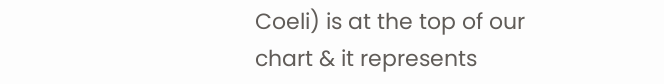Coeli) is at the top of our chart & it represents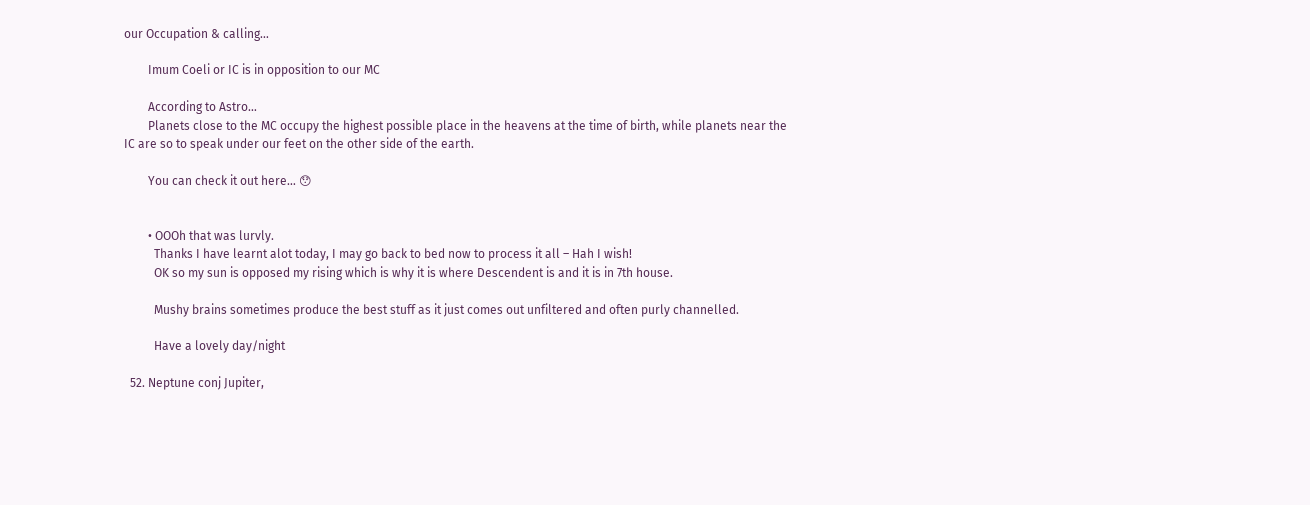our Occupation & calling…

        Imum Coeli or IC is in opposition to our MC

        According to Astro…
        Planets close to the MC occupy the highest possible place in the heavens at the time of birth, while planets near the IC are so to speak under our feet on the other side of the earth.

        You can check it out here… 😯


        • OOOh that was lurvly.
          Thanks I have learnt alot today, I may go back to bed now to process it all – Hah I wish!
          OK so my sun is opposed my rising which is why it is where Descendent is and it is in 7th house.

          Mushy brains sometimes produce the best stuff as it just comes out unfiltered and often purly channelled.

          Have a lovely day/night

  52. Neptune conj Jupiter,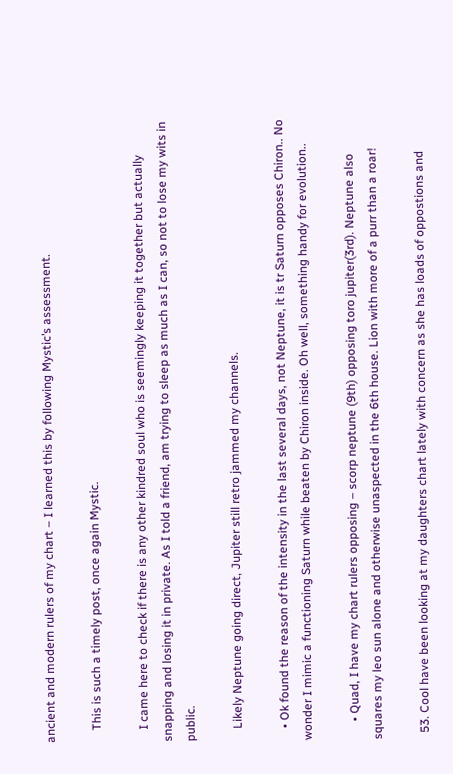ancient and modern rulers of my chart – I learned this by following Mystic’s assessment.

    This is such a timely post, once again Mystic.

    I came here to check if there is any other kindred soul who is seemingly keeping it together but actually snapping and losing it in private. As I told a friend, am trying to sleep as much as I can, so not to lose my wits in public.

    Likely Neptune going direct, Jupiter still retro jammed my channels.

    • Ok found the reason of the intensity in the last several days, not Neptune, it is tr Saturn opposes Chiron.. No wonder I mimic a functioning Saturn while beaten by Chiron inside. Oh well, something handy for evolution..

      • Quad, I have my chart rulers opposing – scorp neptune (9th) opposing toro jupiter(3rd). Neptune also squares my leo sun alone and otherwise unaspected in the 6th house. Lion with more of a purr than a roar!

  53. Cool have been looking at my daughters chart lately with concern as she has loads of oppostions and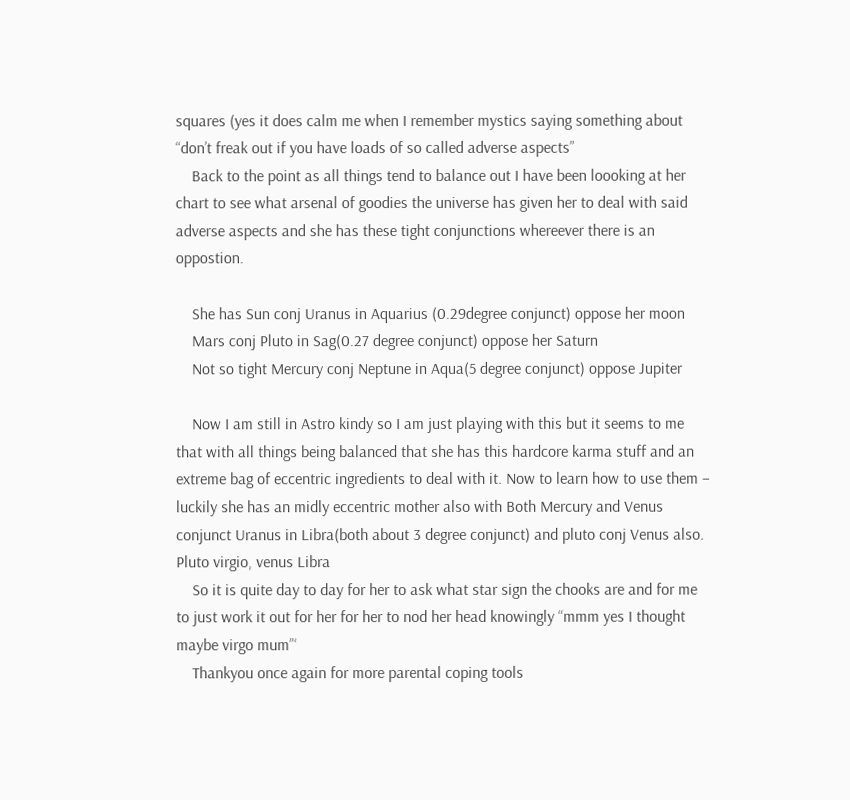squares (yes it does calm me when I remember mystics saying something about “don’t freak out if you have loads of so called adverse aspects”
    Back to the point as all things tend to balance out I have been loooking at her chart to see what arsenal of goodies the universe has given her to deal with said adverse aspects and she has these tight conjunctions whereever there is an oppostion.

    She has Sun conj Uranus in Aquarius (0.29degree conjunct) oppose her moon
    Mars conj Pluto in Sag(0.27 degree conjunct) oppose her Saturn
    Not so tight Mercury conj Neptune in Aqua(5 degree conjunct) oppose Jupiter

    Now I am still in Astro kindy so I am just playing with this but it seems to me that with all things being balanced that she has this hardcore karma stuff and an extreme bag of eccentric ingredients to deal with it. Now to learn how to use them – luckily she has an midly eccentric mother also with Both Mercury and Venus conjunct Uranus in Libra(both about 3 degree conjunct) and pluto conj Venus also. Pluto virgio, venus Libra
    So it is quite day to day for her to ask what star sign the chooks are and for me to just work it out for her for her to nod her head knowingly “mmm yes I thought maybe virgo mum”‘
    Thankyou once again for more parental coping tools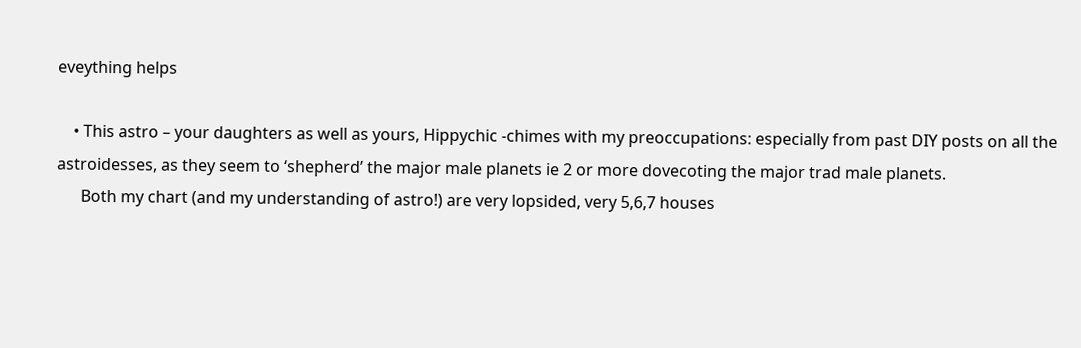eveything helps

    • This astro – your daughters as well as yours, Hippychic -chimes with my preoccupations: especially from past DIY posts on all the astroidesses, as they seem to ‘shepherd’ the major male planets ie 2 or more dovecoting the major trad male planets.
      Both my chart (and my understanding of astro!) are very lopsided, very 5,6,7 houses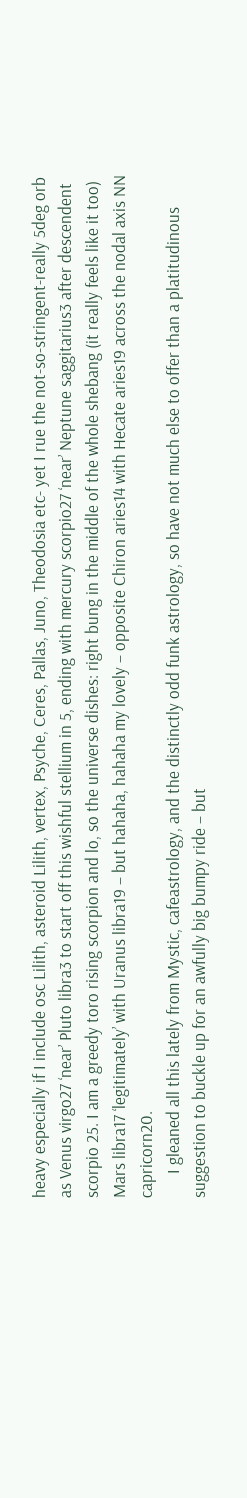heavy especially if I include osc Lilith, asteroid Lilith, vertex, Psyche, Ceres, Pallas, Juno, Theodosia etc- yet I rue the not-so-stringent-really 5deg orb as Venus virgo27 ‘near’ Pluto libra3 to start off this wishful stellium in 5, ending with mercury scorpio27 ‘near’ Neptune saggitarius3 after descendent scorpio 25. I am a greedy toro rising scorpion and lo, so the universe dishes: right bung in the middle of the whole shebang (it really feels like it too) Mars libra17 ‘legitimately’ with Uranus libra19 – but hahaha, hahaha my lovely – opposite Chiron aries14 with Hecate aries19 across the nodal axis NN capricorn20.
      I gleaned all this lately from Mystic, cafeastrology, and the distinctly odd funk astrology, so have not much else to offer than a platitudinous suggestion to buckle up for an awfully big bumpy ride – but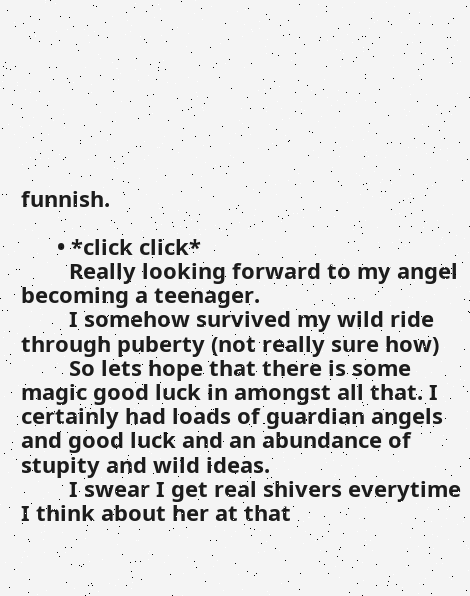funnish.

      • *click click*
        Really looking forward to my angel becoming a teenager.
        I somehow survived my wild ride through puberty (not really sure how)
        So lets hope that there is some magic good luck in amongst all that. I certainly had loads of guardian angels and good luck and an abundance of stupity and wild ideas.
        I swear I get real shivers everytime I think about her at that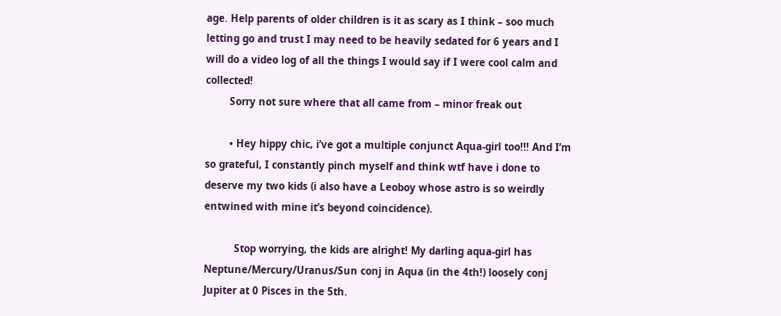age. Help parents of older children is it as scary as I think – soo much letting go and trust I may need to be heavily sedated for 6 years and I will do a video log of all the things I would say if I were cool calm and collected!
        Sorry not sure where that all came from – minor freak out

        • Hey hippy chic, i’ve got a multiple conjunct Aqua-girl too!!! And I’m so grateful, I constantly pinch myself and think wtf have i done to deserve my two kids (i also have a Leoboy whose astro is so weirdly entwined with mine it’s beyond coincidence).

          Stop worrying, the kids are alright! My darling aqua-girl has Neptune/Mercury/Uranus/Sun conj in Aqua (in the 4th!) loosely conj Jupiter at 0 Pisces in the 5th.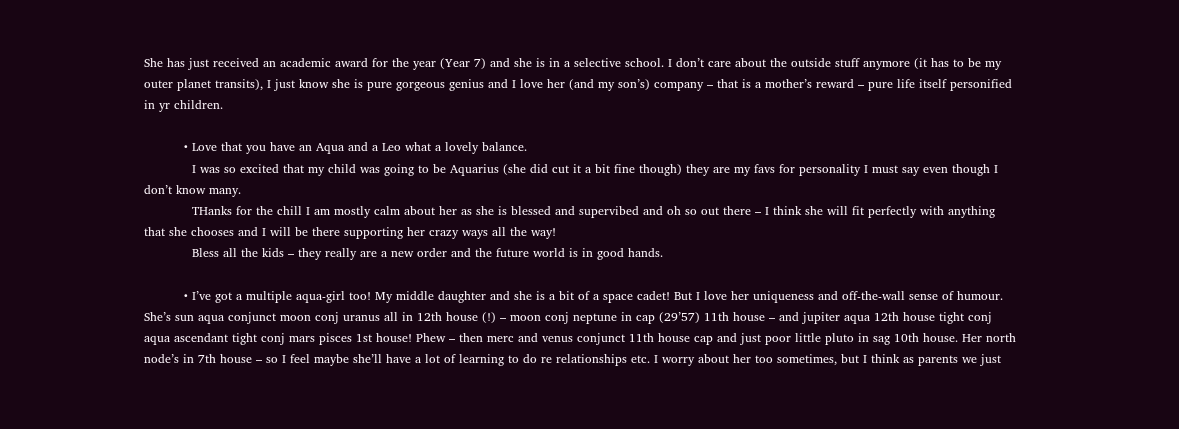She has just received an academic award for the year (Year 7) and she is in a selective school. I don’t care about the outside stuff anymore (it has to be my outer planet transits), I just know she is pure gorgeous genius and I love her (and my son’s) company – that is a mother’s reward – pure life itself personified in yr children.

          • Love that you have an Aqua and a Leo what a lovely balance.
            I was so excited that my child was going to be Aquarius (she did cut it a bit fine though) they are my favs for personality I must say even though I don’t know many.
            THanks for the chill I am mostly calm about her as she is blessed and supervibed and oh so out there – I think she will fit perfectly with anything that she chooses and I will be there supporting her crazy ways all the way!
            Bless all the kids – they really are a new order and the future world is in good hands.

          • I’ve got a multiple aqua-girl too! My middle daughter and she is a bit of a space cadet! But I love her uniqueness and off-the-wall sense of humour. She’s sun aqua conjunct moon conj uranus all in 12th house (!) – moon conj neptune in cap (29’57) 11th house – and jupiter aqua 12th house tight conj aqua ascendant tight conj mars pisces 1st house! Phew – then merc and venus conjunct 11th house cap and just poor little pluto in sag 10th house. Her north node’s in 7th house – so I feel maybe she’ll have a lot of learning to do re relationships etc. I worry about her too sometimes, but I think as parents we just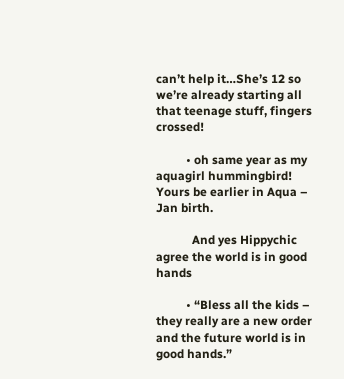can’t help it…She’s 12 so we’re already starting all that teenage stuff, fingers crossed!

          • oh same year as my aquagirl hummingbird! Yours be earlier in Aqua – Jan birth.

            And yes Hippychic agree the world is in good hands

          • “Bless all the kids – they really are a new order and the future world is in good hands.”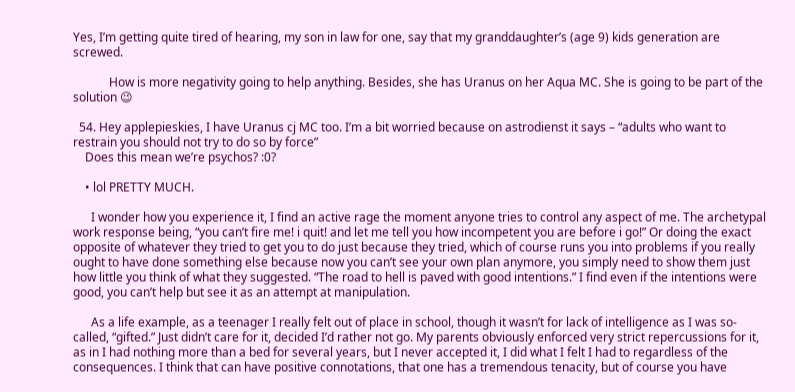Yes, I’m getting quite tired of hearing, my son in law for one, say that my granddaughter’s (age 9) kids generation are screwed.

            How is more negativity going to help anything. Besides, she has Uranus on her Aqua MC. She is going to be part of the solution 😉

  54. Hey applepieskies, I have Uranus cj MC too. I’m a bit worried because on astrodienst it says – “adults who want to restrain you should not try to do so by force”
    Does this mean we’re psychos? :0?

    • lol PRETTY MUCH.

      I wonder how you experience it, I find an active rage the moment anyone tries to control any aspect of me. The archetypal work response being, “you can’t fire me! i quit! and let me tell you how incompetent you are before i go!” Or doing the exact opposite of whatever they tried to get you to do just because they tried, which of course runs you into problems if you really ought to have done something else because now you can’t see your own plan anymore, you simply need to show them just how little you think of what they suggested. “The road to hell is paved with good intentions.” I find even if the intentions were good, you can’t help but see it as an attempt at manipulation.

      As a life example, as a teenager I really felt out of place in school, though it wasn’t for lack of intelligence as I was so-called, “gifted.” Just didn’t care for it, decided I’d rather not go. My parents obviously enforced very strict repercussions for it, as in I had nothing more than a bed for several years, but I never accepted it, I did what I felt I had to regardless of the consequences. I think that can have positive connotations, that one has a tremendous tenacity, but of course you have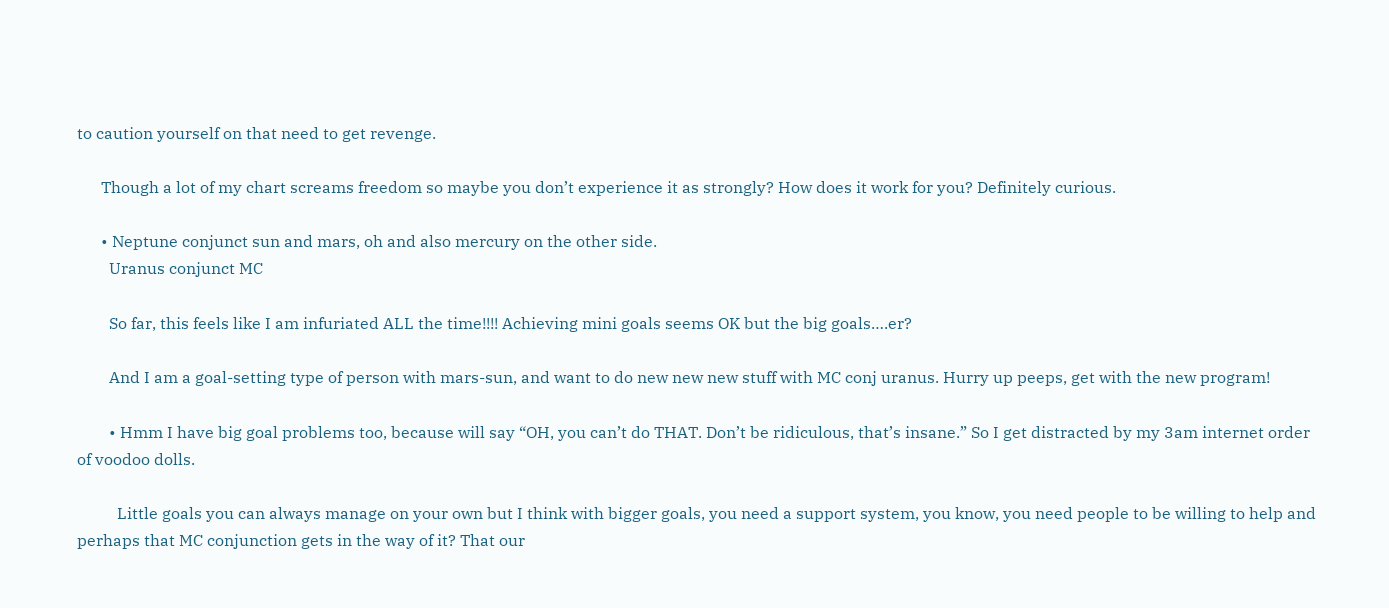to caution yourself on that need to get revenge.

      Though a lot of my chart screams freedom so maybe you don’t experience it as strongly? How does it work for you? Definitely curious.

      • Neptune conjunct sun and mars, oh and also mercury on the other side.
        Uranus conjunct MC

        So far, this feels like I am infuriated ALL the time!!!! Achieving mini goals seems OK but the big goals….er?

        And I am a goal-setting type of person with mars-sun, and want to do new new new stuff with MC conj uranus. Hurry up peeps, get with the new program!

        • Hmm I have big goal problems too, because will say “OH, you can’t do THAT. Don’t be ridiculous, that’s insane.” So I get distracted by my 3am internet order of voodoo dolls.

          Little goals you can always manage on your own but I think with bigger goals, you need a support system, you know, you need people to be willing to help and perhaps that MC conjunction gets in the way of it? That our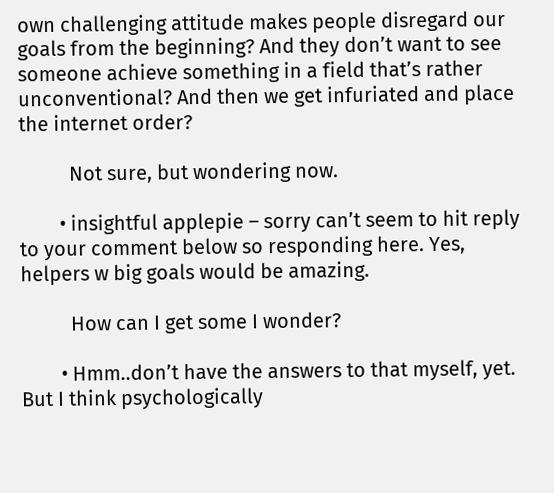own challenging attitude makes people disregard our goals from the beginning? And they don’t want to see someone achieve something in a field that’s rather unconventional? And then we get infuriated and place the internet order?

          Not sure, but wondering now.

        • insightful applepie – sorry can’t seem to hit reply to your comment below so responding here. Yes, helpers w big goals would be amazing.

          How can I get some I wonder?

        • Hmm..don’t have the answers to that myself, yet. But I think psychologically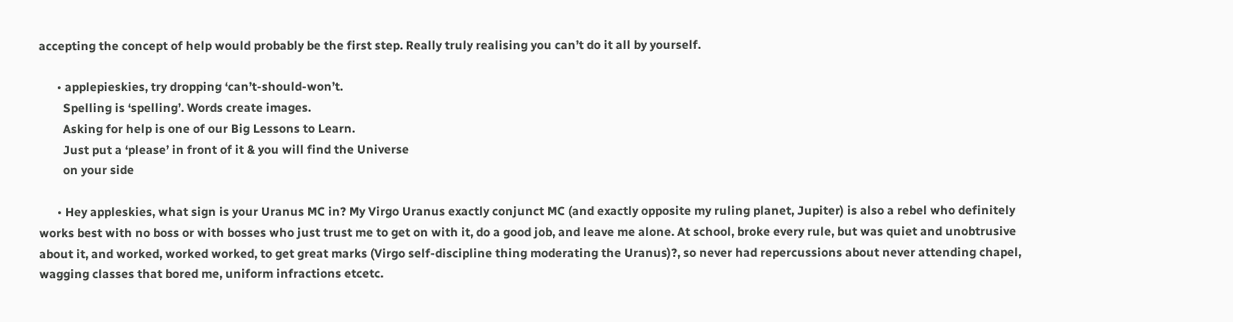accepting the concept of help would probably be the first step. Really truly realising you can’t do it all by yourself.

      • applepieskies, try dropping ‘can’t-should-won’t.
        Spelling is ‘spelling’. Words create images.
        Asking for help is one of our Big Lessons to Learn.
        Just put a ‘please’ in front of it & you will find the Universe
        on your side

      • Hey appleskies, what sign is your Uranus MC in? My Virgo Uranus exactly conjunct MC (and exactly opposite my ruling planet, Jupiter) is also a rebel who definitely works best with no boss or with bosses who just trust me to get on with it, do a good job, and leave me alone. At school, broke every rule, but was quiet and unobtrusive about it, and worked, worked worked, to get great marks (Virgo self-discipline thing moderating the Uranus)?, so never had repercussions about never attending chapel, wagging classes that bored me, uniform infractions etcetc.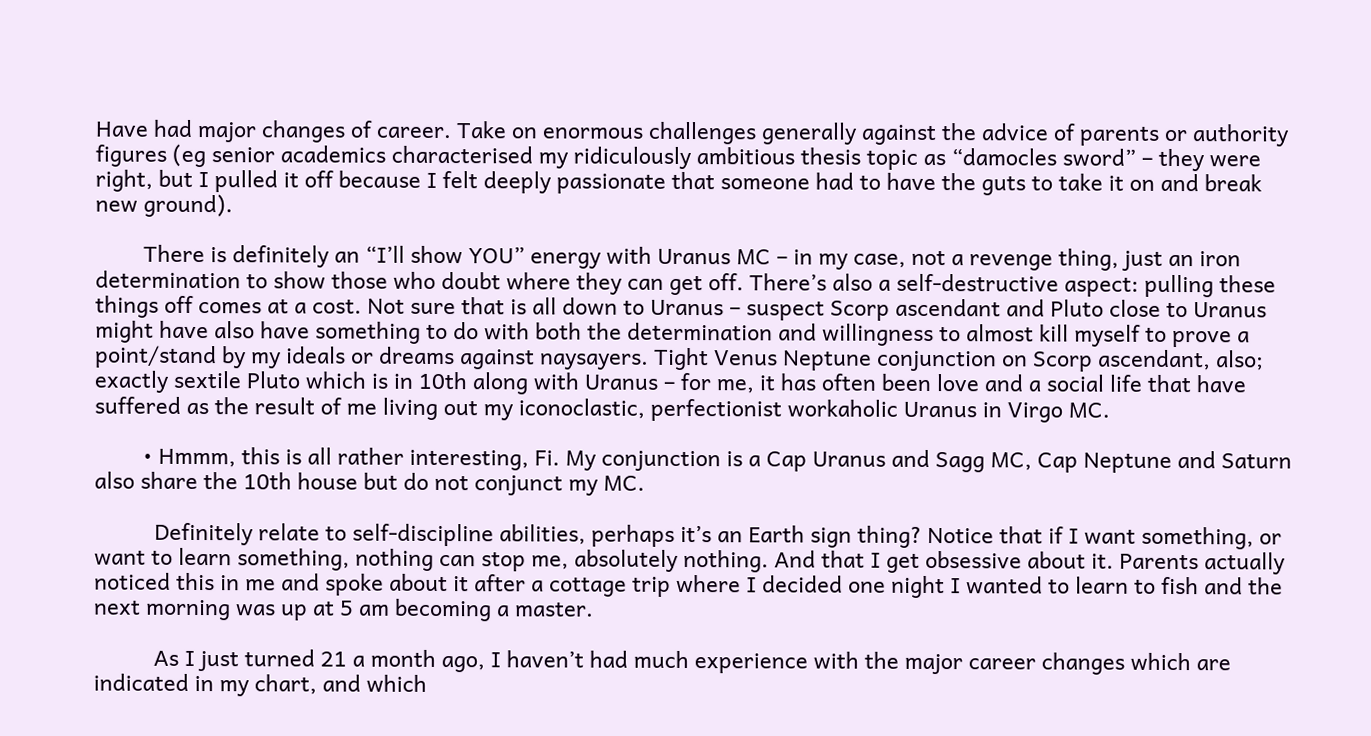Have had major changes of career. Take on enormous challenges generally against the advice of parents or authority figures (eg senior academics characterised my ridiculously ambitious thesis topic as “damocles sword” – they were right, but I pulled it off because I felt deeply passionate that someone had to have the guts to take it on and break new ground).

        There is definitely an “I’ll show YOU” energy with Uranus MC – in my case, not a revenge thing, just an iron determination to show those who doubt where they can get off. There’s also a self-destructive aspect: pulling these things off comes at a cost. Not sure that is all down to Uranus – suspect Scorp ascendant and Pluto close to Uranus might have also have something to do with both the determination and willingness to almost kill myself to prove a point/stand by my ideals or dreams against naysayers. Tight Venus Neptune conjunction on Scorp ascendant, also; exactly sextile Pluto which is in 10th along with Uranus – for me, it has often been love and a social life that have suffered as the result of me living out my iconoclastic, perfectionist workaholic Uranus in Virgo MC.

        • Hmmm, this is all rather interesting, Fi. My conjunction is a Cap Uranus and Sagg MC, Cap Neptune and Saturn also share the 10th house but do not conjunct my MC.

          Definitely relate to self-discipline abilities, perhaps it’s an Earth sign thing? Notice that if I want something, or want to learn something, nothing can stop me, absolutely nothing. And that I get obsessive about it. Parents actually noticed this in me and spoke about it after a cottage trip where I decided one night I wanted to learn to fish and the next morning was up at 5 am becoming a master.

          As I just turned 21 a month ago, I haven’t had much experience with the major career changes which are indicated in my chart, and which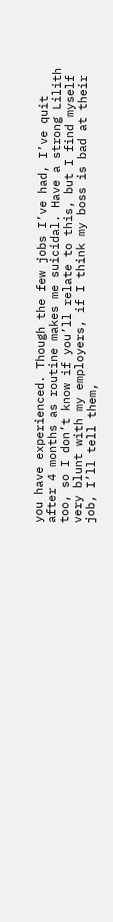you have experienced. Though the few jobs I’ve had, I’ve quit after 4 months as routine makes me suicidal. Have a strong Lilith too, so I don’t know if you’ll relate to this, but I find myself very blunt with my employers, if I think my boss is bad at their job, I’ll tell them,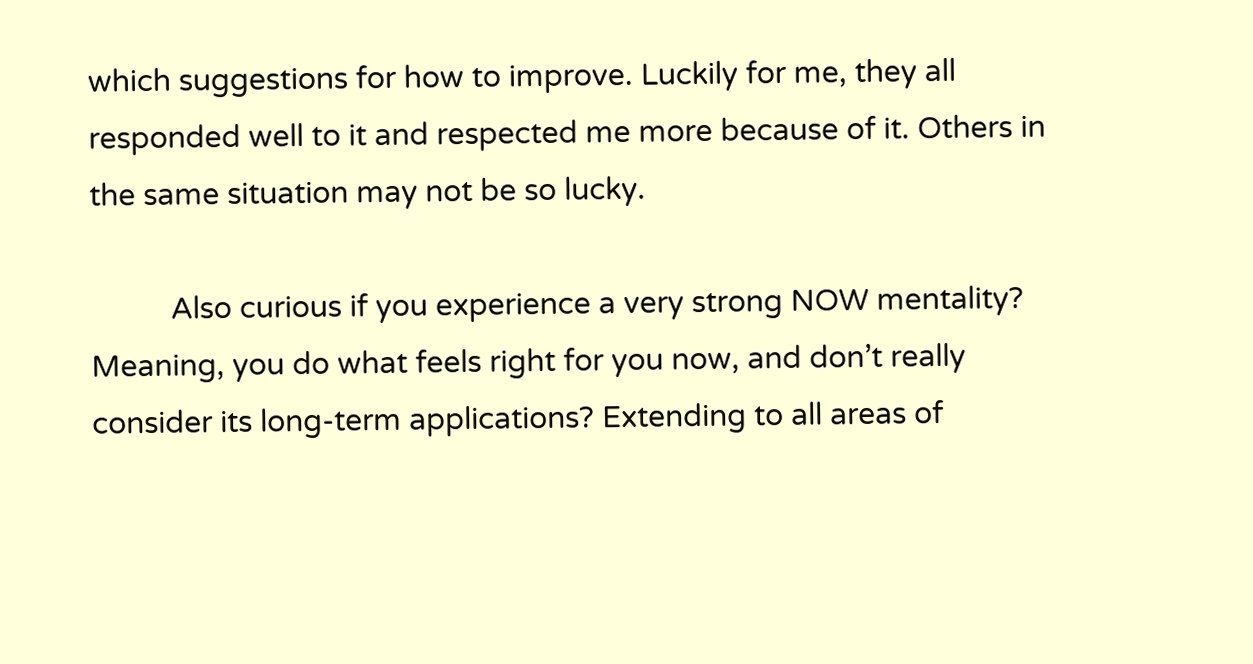which suggestions for how to improve. Luckily for me, they all responded well to it and respected me more because of it. Others in the same situation may not be so lucky.

          Also curious if you experience a very strong NOW mentality? Meaning, you do what feels right for you now, and don’t really consider its long-term applications? Extending to all areas of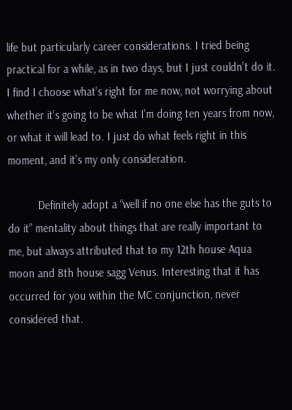life but particularly career considerations. I tried being practical for a while, as in two days, but I just couldn’t do it. I find I choose what’s right for me now, not worrying about whether it’s going to be what I’m doing ten years from now, or what it will lead to. I just do what feels right in this moment, and it’s my only consideration.

          Definitely adopt a “well if no one else has the guts to do it” mentality about things that are really important to me, but always attributed that to my 12th house Aqua moon and 8th house sagg Venus. Interesting that it has occurred for you within the MC conjunction, never considered that.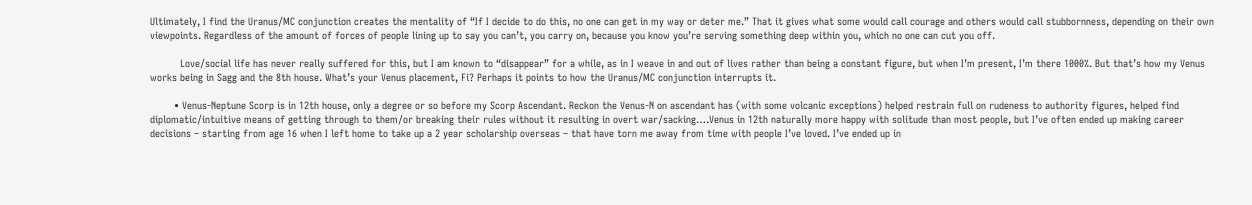Ultimately, I find the Uranus/MC conjunction creates the mentality of “If I decide to do this, no one can get in my way or deter me.” That it gives what some would call courage and others would call stubbornness, depending on their own viewpoints. Regardless of the amount of forces of people lining up to say you can’t, you carry on, because you know you’re serving something deep within you, which no one can cut you off.

          Love/social life has never really suffered for this, but I am known to “disappear” for a while, as in I weave in and out of lives rather than being a constant figure, but when I’m present, I’m there 1000%. But that’s how my Venus works being in Sagg and the 8th house. What’s your Venus placement, Fi? Perhaps it points to how the Uranus/MC conjunction interrupts it.

        • Venus-Neptune Scorp is in 12th house, only a degree or so before my Scorp Ascendant. Reckon the Venus-N on ascendant has (with some volcanic exceptions) helped restrain full on rudeness to authority figures, helped find diplomatic/intuitive means of getting through to them/or breaking their rules without it resulting in overt war/sacking….Venus in 12th naturally more happy with solitude than most people, but I’ve often ended up making career decisions – starting from age 16 when I left home to take up a 2 year scholarship overseas – that have torn me away from time with people I’ve loved. I’ve ended up in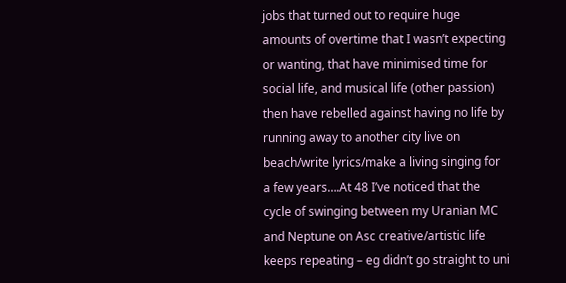jobs that turned out to require huge amounts of overtime that I wasn’t expecting or wanting, that have minimised time for social life, and musical life (other passion) then have rebelled against having no life by running away to another city live on beach/write lyrics/make a living singing for a few years….At 48 I’ve noticed that the cycle of swinging between my Uranian MC and Neptune on Asc creative/artistic life keeps repeating – eg didn’t go straight to uni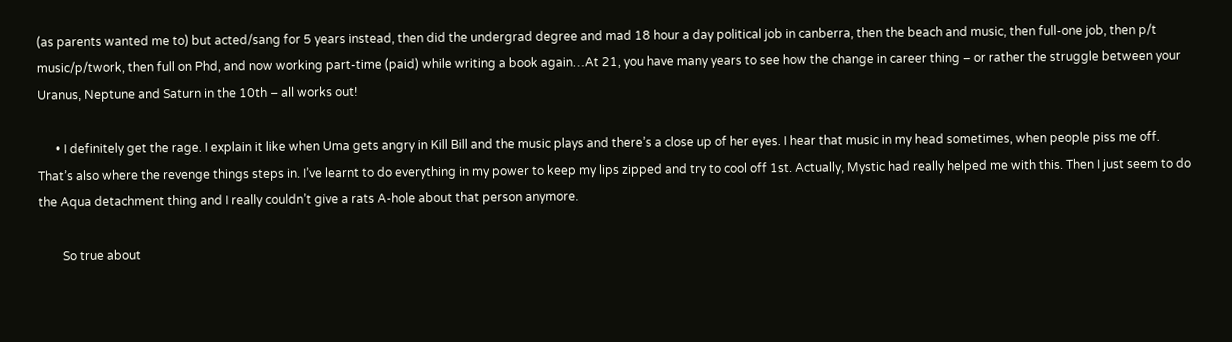(as parents wanted me to) but acted/sang for 5 years instead, then did the undergrad degree and mad 18 hour a day political job in canberra, then the beach and music, then full-one job, then p/t music/p/twork, then full on Phd, and now working part-time (paid) while writing a book again…At 21, you have many years to see how the change in career thing – or rather the struggle between your Uranus, Neptune and Saturn in the 10th – all works out!

      • I definitely get the rage. I explain it like when Uma gets angry in Kill Bill and the music plays and there’s a close up of her eyes. I hear that music in my head sometimes, when people piss me off. That’s also where the revenge things steps in. I’ve learnt to do everything in my power to keep my lips zipped and try to cool off 1st. Actually, Mystic had really helped me with this. Then I just seem to do the Aqua detachment thing and I really couldn’t give a rats A-hole about that person anymore.

        So true about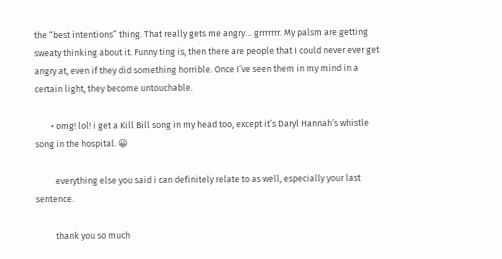the “best intentions” thing. That really gets me angry… grrrrrrr. My palsm are getting sweaty thinking about it. Funny ting is, then there are people that I could never ever get angry at, even if they did something horrible. Once I’ve seen them in my mind in a certain light, they become untouchable.

        • omg! lol! i get a Kill Bill song in my head too, except it’s Daryl Hannah’s whistle song in the hospital. 😀

          everything else you said i can definitely relate to as well, especially your last sentence.

          thank you so much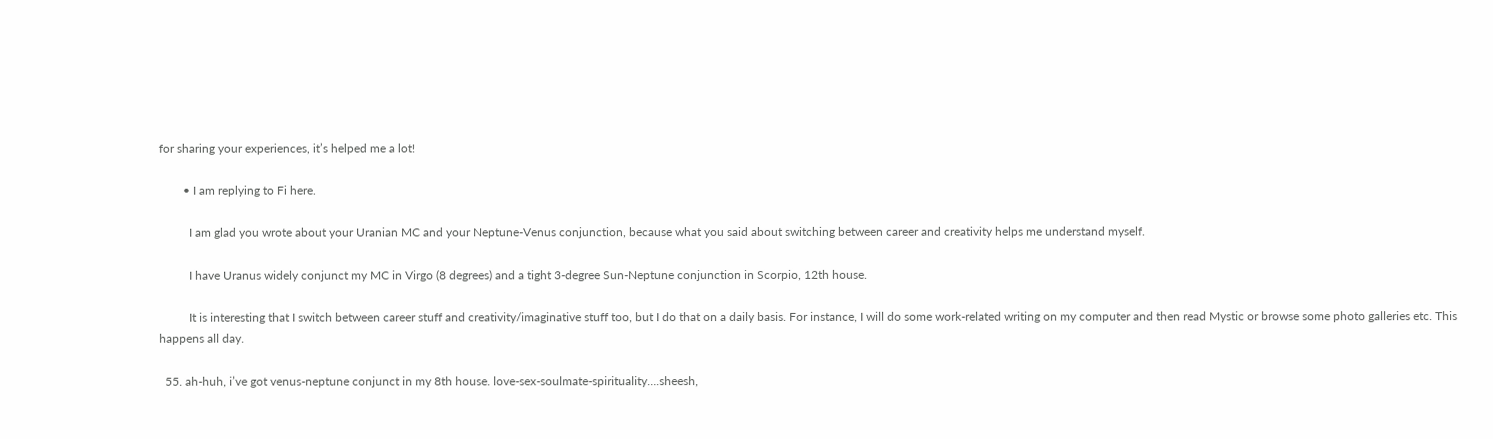for sharing your experiences, it’s helped me a lot!

        • I am replying to Fi here.

          I am glad you wrote about your Uranian MC and your Neptune-Venus conjunction, because what you said about switching between career and creativity helps me understand myself.

          I have Uranus widely conjunct my MC in Virgo (8 degrees) and a tight 3-degree Sun-Neptune conjunction in Scorpio, 12th house.

          It is interesting that I switch between career stuff and creativity/imaginative stuff too, but I do that on a daily basis. For instance, I will do some work-related writing on my computer and then read Mystic or browse some photo galleries etc. This happens all day.

  55. ah-huh, i’ve got venus-neptune conjunct in my 8th house. love-sex-soulmate-spirituality….sheesh,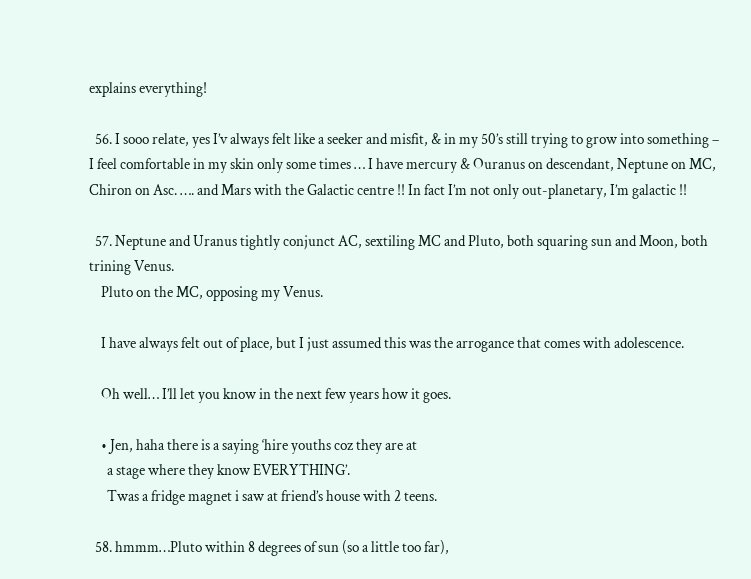explains everything!

  56. I sooo relate, yes I’v always felt like a seeker and misfit, & in my 50’s still trying to grow into something – I feel comfortable in my skin only some times … I have mercury & Ouranus on descendant, Neptune on MC, Chiron on Asc. …. and Mars with the Galactic centre !! In fact I’m not only out-planetary, I’m galactic !!

  57. Neptune and Uranus tightly conjunct AC, sextiling MC and Pluto, both squaring sun and Moon, both trining Venus.
    Pluto on the MC, opposing my Venus.

    I have always felt out of place, but I just assumed this was the arrogance that comes with adolescence.

    Oh well… I’ll let you know in the next few years how it goes.

    • Jen, haha there is a saying ‘hire youths coz they are at
      a stage where they know EVERYTHING’.
      Twas a fridge magnet i saw at friend’s house with 2 teens.

  58. hmmm…Pluto within 8 degrees of sun (so a little too far),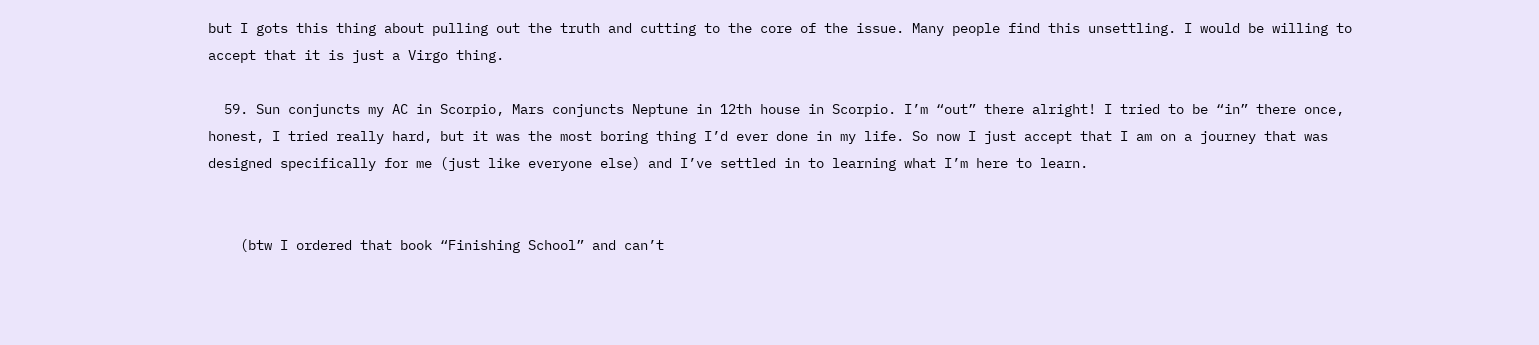but I gots this thing about pulling out the truth and cutting to the core of the issue. Many people find this unsettling. I would be willing to accept that it is just a Virgo thing.

  59. Sun conjuncts my AC in Scorpio, Mars conjuncts Neptune in 12th house in Scorpio. I’m “out” there alright! I tried to be “in” there once, honest, I tried really hard, but it was the most boring thing I’d ever done in my life. So now I just accept that I am on a journey that was designed specifically for me (just like everyone else) and I’ve settled in to learning what I’m here to learn.


    (btw I ordered that book “Finishing School” and can’t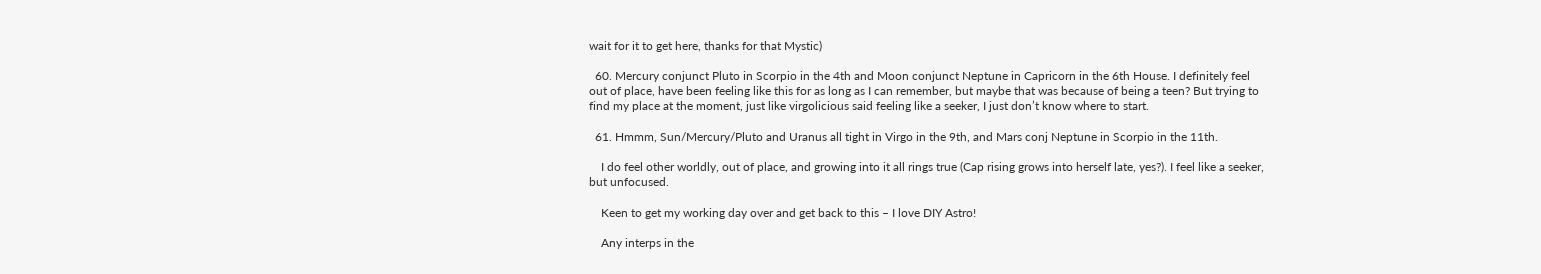wait for it to get here, thanks for that Mystic)

  60. Mercury conjunct Pluto in Scorpio in the 4th and Moon conjunct Neptune in Capricorn in the 6th House. I definitely feel out of place, have been feeling like this for as long as I can remember, but maybe that was because of being a teen? But trying to find my place at the moment, just like virgolicious said feeling like a seeker, I just don’t know where to start.

  61. Hmmm, Sun/Mercury/Pluto and Uranus all tight in Virgo in the 9th, and Mars conj Neptune in Scorpio in the 11th.

    I do feel other worldly, out of place, and growing into it all rings true (Cap rising grows into herself late, yes?). I feel like a seeker, but unfocused.

    Keen to get my working day over and get back to this – I love DIY Astro!

    Any interps in the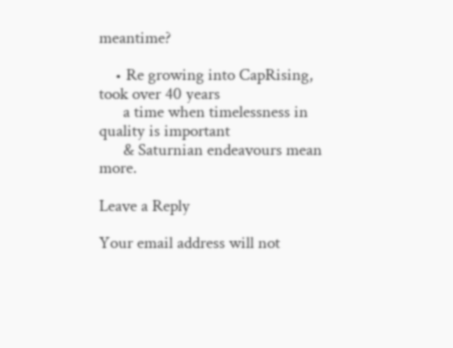meantime?

    • Re growing into CapRising, took over 40 years
      a time when timelessness in quality is important
      & Saturnian endeavours mean more.

Leave a Reply

Your email address will not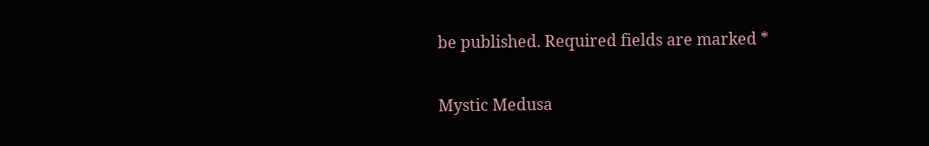be published. Required fields are marked *

Mystic Medusa